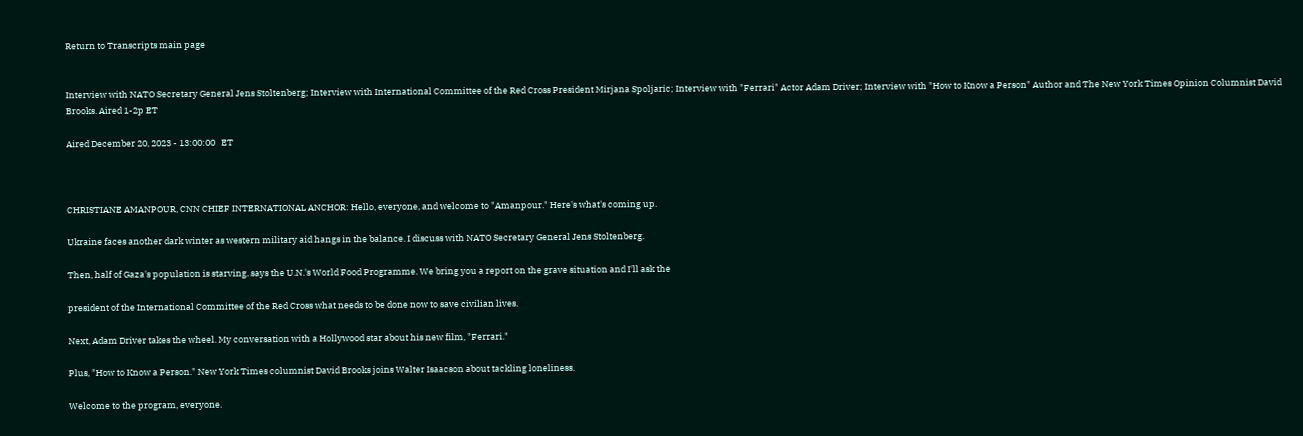Return to Transcripts main page


Interview with NATO Secretary General Jens Stoltenberg; Interview with International Committee of the Red Cross President Mirjana Spoljaric; Interview with "Ferrari" Actor Adam Driver; Interview with "How to Know a Person" Author and The New York Times Opinion Columnist David Brooks. Aired 1-2p ET

Aired December 20, 2023 - 13:00:00   ET



CHRISTIANE AMANPOUR, CNN CHIEF INTERNATIONAL ANCHOR: Hello, everyone, and welcome to "Amanpour." Here's what's coming up.

Ukraine faces another dark winter as western military aid hangs in the balance. I discuss with NATO Secretary General Jens Stoltenberg.

Then, half of Gaza's population is starving. says the U.N.'s World Food Programme. We bring you a report on the grave situation and I'll ask the

president of the International Committee of the Red Cross what needs to be done now to save civilian lives.

Next, Adam Driver takes the wheel. My conversation with a Hollywood star about his new film, "Ferrari."

Plus, "How to Know a Person." New York Times columnist David Brooks joins Walter Isaacson about tackling loneliness.

Welcome to the program, everyone.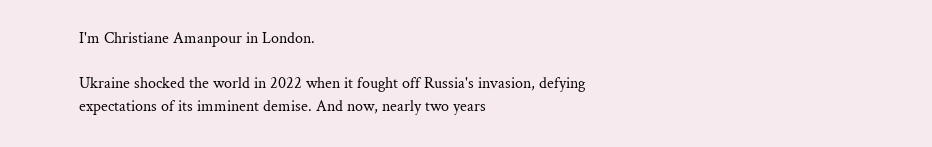I'm Christiane Amanpour in London.

Ukraine shocked the world in 2022 when it fought off Russia's invasion, defying expectations of its imminent demise. And now, nearly two years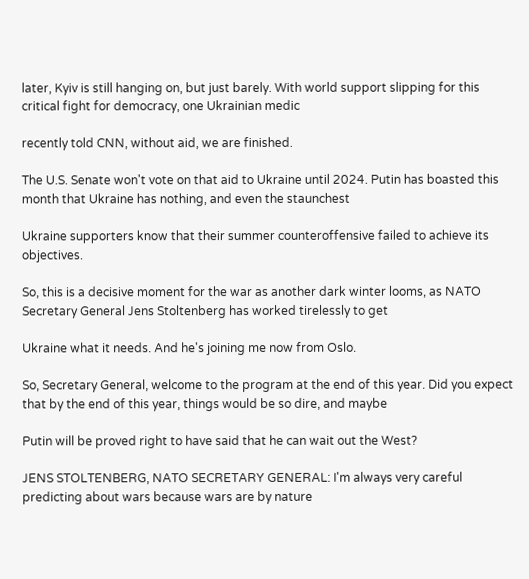later, Kyiv is still hanging on, but just barely. With world support slipping for this critical fight for democracy, one Ukrainian medic

recently told CNN, without aid, we are finished.

The U.S. Senate won't vote on that aid to Ukraine until 2024. Putin has boasted this month that Ukraine has nothing, and even the staunchest

Ukraine supporters know that their summer counteroffensive failed to achieve its objectives.

So, this is a decisive moment for the war as another dark winter looms, as NATO Secretary General Jens Stoltenberg has worked tirelessly to get

Ukraine what it needs. And he's joining me now from Oslo.

So, Secretary General, welcome to the program at the end of this year. Did you expect that by the end of this year, things would be so dire, and maybe

Putin will be proved right to have said that he can wait out the West?

JENS STOLTENBERG, NATO SECRETARY GENERAL: I'm always very careful predicting about wars because wars are by nature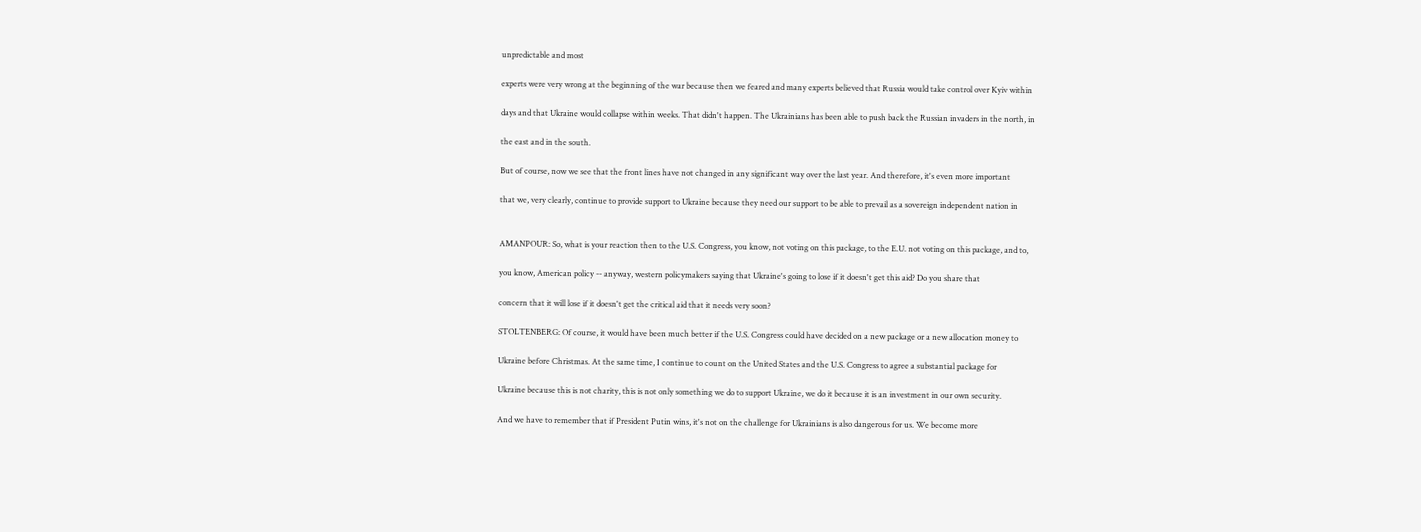unpredictable and most

experts were very wrong at the beginning of the war because then we feared and many experts believed that Russia would take control over Kyiv within

days and that Ukraine would collapse within weeks. That didn't happen. The Ukrainians has been able to push back the Russian invaders in the north, in

the east and in the south.

But of course, now we see that the front lines have not changed in any significant way over the last year. And therefore, it's even more important

that we, very clearly, continue to provide support to Ukraine because they need our support to be able to prevail as a sovereign independent nation in


AMANPOUR: So, what is your reaction then to the U.S. Congress, you know, not voting on this package, to the E.U. not voting on this package, and to,

you know, American policy -- anyway, western policymakers saying that Ukraine's going to lose if it doesn't get this aid? Do you share that

concern that it will lose if it doesn't get the critical aid that it needs very soon?

STOLTENBERG: Of course, it would have been much better if the U.S. Congress could have decided on a new package or a new allocation money to

Ukraine before Christmas. At the same time, I continue to count on the United States and the U.S. Congress to agree a substantial package for

Ukraine because this is not charity, this is not only something we do to support Ukraine, we do it because it is an investment in our own security.

And we have to remember that if President Putin wins, it's not on the challenge for Ukrainians is also dangerous for us. We become more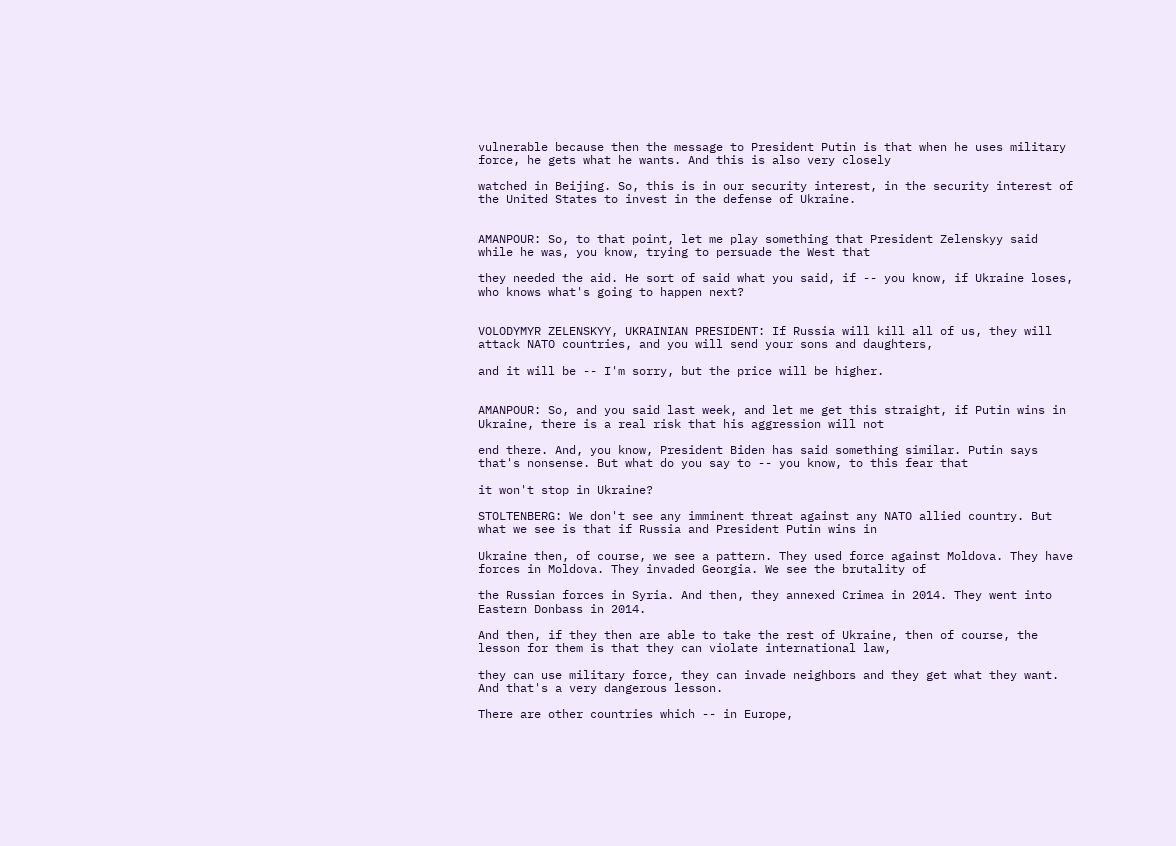vulnerable because then the message to President Putin is that when he uses military force, he gets what he wants. And this is also very closely

watched in Beijing. So, this is in our security interest, in the security interest of the United States to invest in the defense of Ukraine.


AMANPOUR: So, to that point, let me play something that President Zelenskyy said while he was, you know, trying to persuade the West that

they needed the aid. He sort of said what you said, if -- you know, if Ukraine loses, who knows what's going to happen next?


VOLODYMYR ZELENSKYY, UKRAINIAN PRESIDENT: If Russia will kill all of us, they will attack NATO countries, and you will send your sons and daughters,

and it will be -- I'm sorry, but the price will be higher.


AMANPOUR: So, and you said last week, and let me get this straight, if Putin wins in Ukraine, there is a real risk that his aggression will not

end there. And, you know, President Biden has said something similar. Putin says that's nonsense. But what do you say to -- you know, to this fear that

it won't stop in Ukraine?

STOLTENBERG: We don't see any imminent threat against any NATO allied country. But what we see is that if Russia and President Putin wins in

Ukraine then, of course, we see a pattern. They used force against Moldova. They have forces in Moldova. They invaded Georgia. We see the brutality of

the Russian forces in Syria. And then, they annexed Crimea in 2014. They went into Eastern Donbass in 2014.

And then, if they then are able to take the rest of Ukraine, then of course, the lesson for them is that they can violate international law,

they can use military force, they can invade neighbors and they get what they want. And that's a very dangerous lesson.

There are other countries which -- in Europe,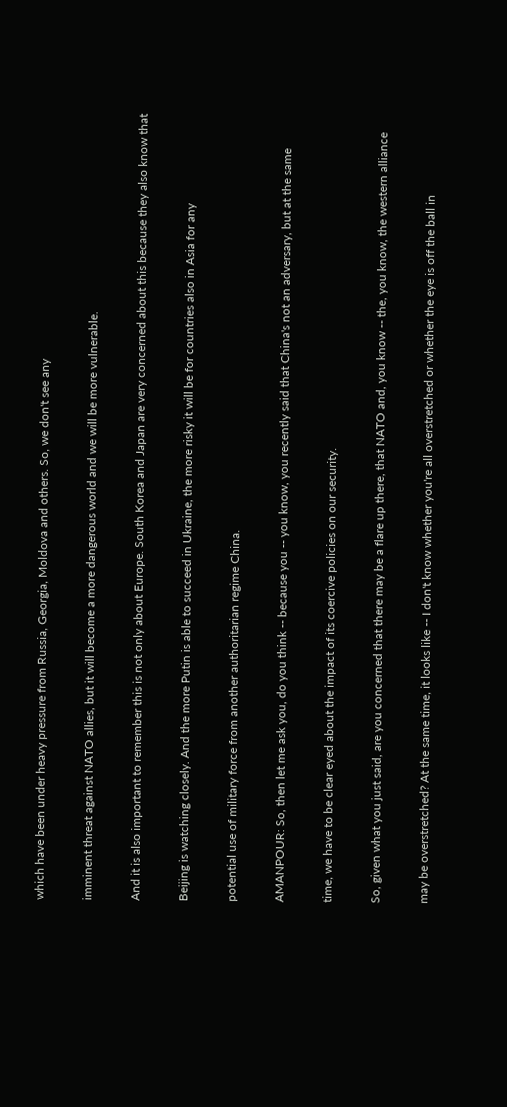which have been under heavy pressure from Russia, Georgia, Moldova and others. So, we don't see any

imminent threat against NATO allies, but it will become a more dangerous world and we will be more vulnerable.

And it is also important to remember this is not only about Europe. South Korea and Japan are very concerned about this because they also know that

Beijing is watching closely. And the more Putin is able to succeed in Ukraine, the more risky it will be for countries also in Asia for any

potential use of military force from another authoritarian regime China.

AMANPOUR: So, then let me ask you, do you think -- because you -- you know, you recently said that China's not an adversary, but at the same

time, we have to be clear eyed about the impact of its coercive policies on our security.

So, given what you just said, are you concerned that there may be a flare up there, that NATO and, you know -- the, you know, the western alliance

may be overstretched? At the same time, it looks like -- I don't know whether you're all overstretched or whether the eye is off the ball in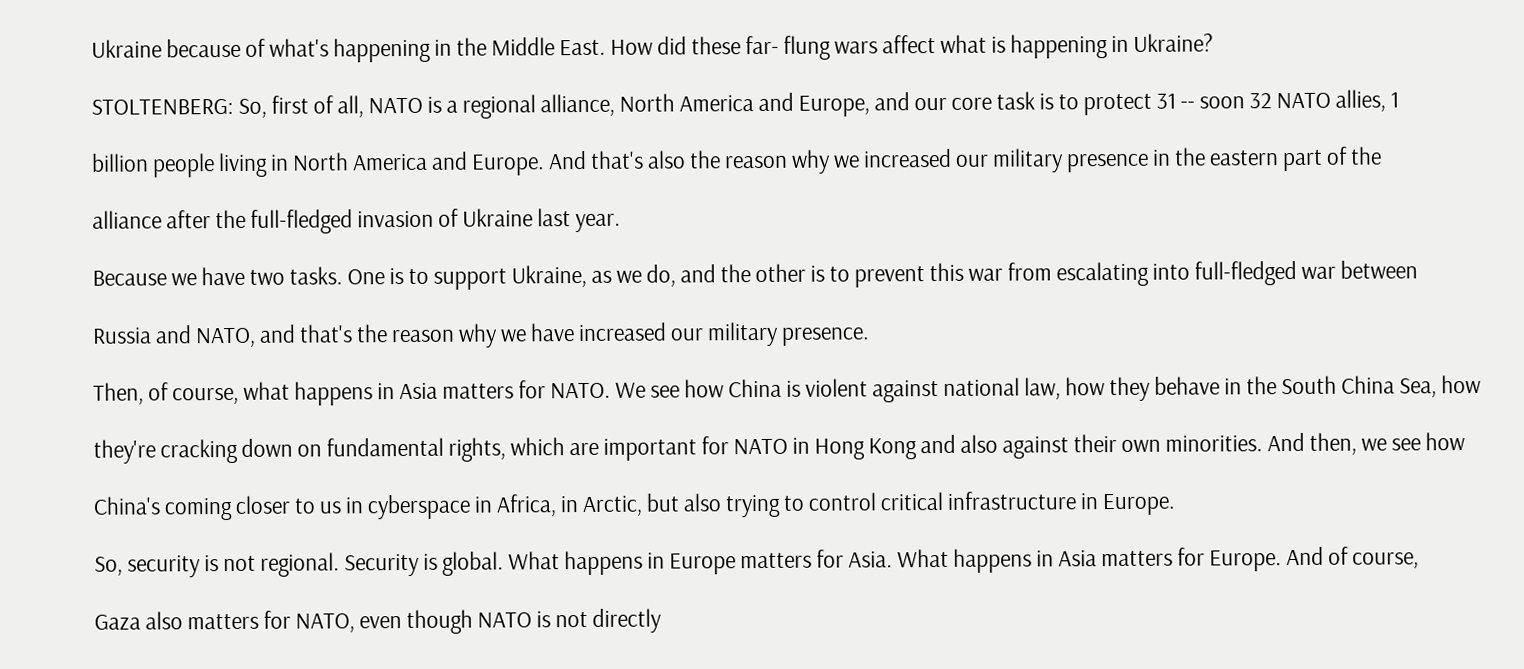Ukraine because of what's happening in the Middle East. How did these far- flung wars affect what is happening in Ukraine?

STOLTENBERG: So, first of all, NATO is a regional alliance, North America and Europe, and our core task is to protect 31 -- soon 32 NATO allies, 1

billion people living in North America and Europe. And that's also the reason why we increased our military presence in the eastern part of the

alliance after the full-fledged invasion of Ukraine last year.

Because we have two tasks. One is to support Ukraine, as we do, and the other is to prevent this war from escalating into full-fledged war between

Russia and NATO, and that's the reason why we have increased our military presence.

Then, of course, what happens in Asia matters for NATO. We see how China is violent against national law, how they behave in the South China Sea, how

they're cracking down on fundamental rights, which are important for NATO in Hong Kong and also against their own minorities. And then, we see how

China's coming closer to us in cyberspace in Africa, in Arctic, but also trying to control critical infrastructure in Europe.

So, security is not regional. Security is global. What happens in Europe matters for Asia. What happens in Asia matters for Europe. And of course,

Gaza also matters for NATO, even though NATO is not directly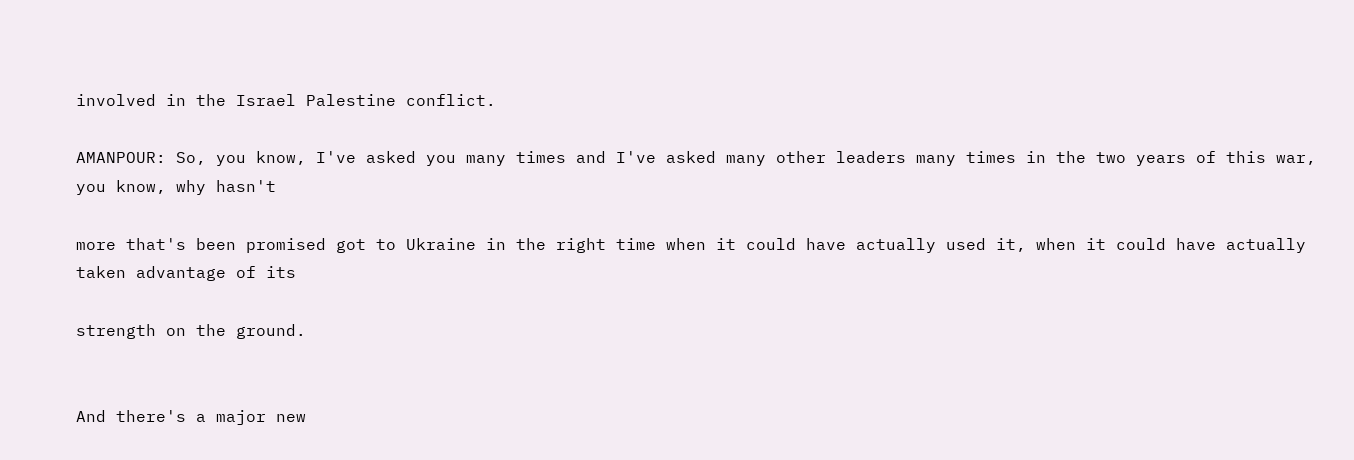involved in the Israel Palestine conflict.

AMANPOUR: So, you know, I've asked you many times and I've asked many other leaders many times in the two years of this war, you know, why hasn't

more that's been promised got to Ukraine in the right time when it could have actually used it, when it could have actually taken advantage of its

strength on the ground.


And there's a major new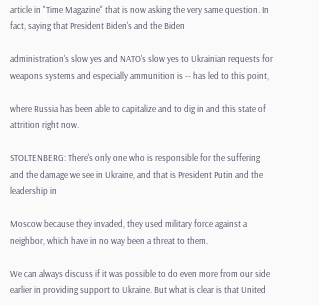article in "Time Magazine" that is now asking the very same question. In fact, saying that President Biden's and the Biden

administration's slow yes and NATO's slow yes to Ukrainian requests for weapons systems and especially ammunition is -- has led to this point,

where Russia has been able to capitalize and to dig in and this state of attrition right now.

STOLTENBERG: There's only one who is responsible for the suffering and the damage we see in Ukraine, and that is President Putin and the leadership in

Moscow because they invaded, they used military force against a neighbor, which have in no way been a threat to them.

We can always discuss if it was possible to do even more from our side earlier in providing support to Ukraine. But what is clear is that United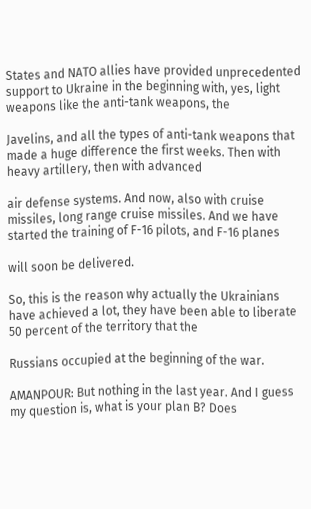States and NATO allies have provided unprecedented support to Ukraine in the beginning with, yes, light weapons like the anti-tank weapons, the

Javelins, and all the types of anti-tank weapons that made a huge difference the first weeks. Then with heavy artillery, then with advanced

air defense systems. And now, also with cruise missiles, long range cruise missiles. And we have started the training of F-16 pilots, and F-16 planes

will soon be delivered.

So, this is the reason why actually the Ukrainians have achieved a lot, they have been able to liberate 50 percent of the territory that the

Russians occupied at the beginning of the war.

AMANPOUR: But nothing in the last year. And I guess my question is, what is your plan B? Does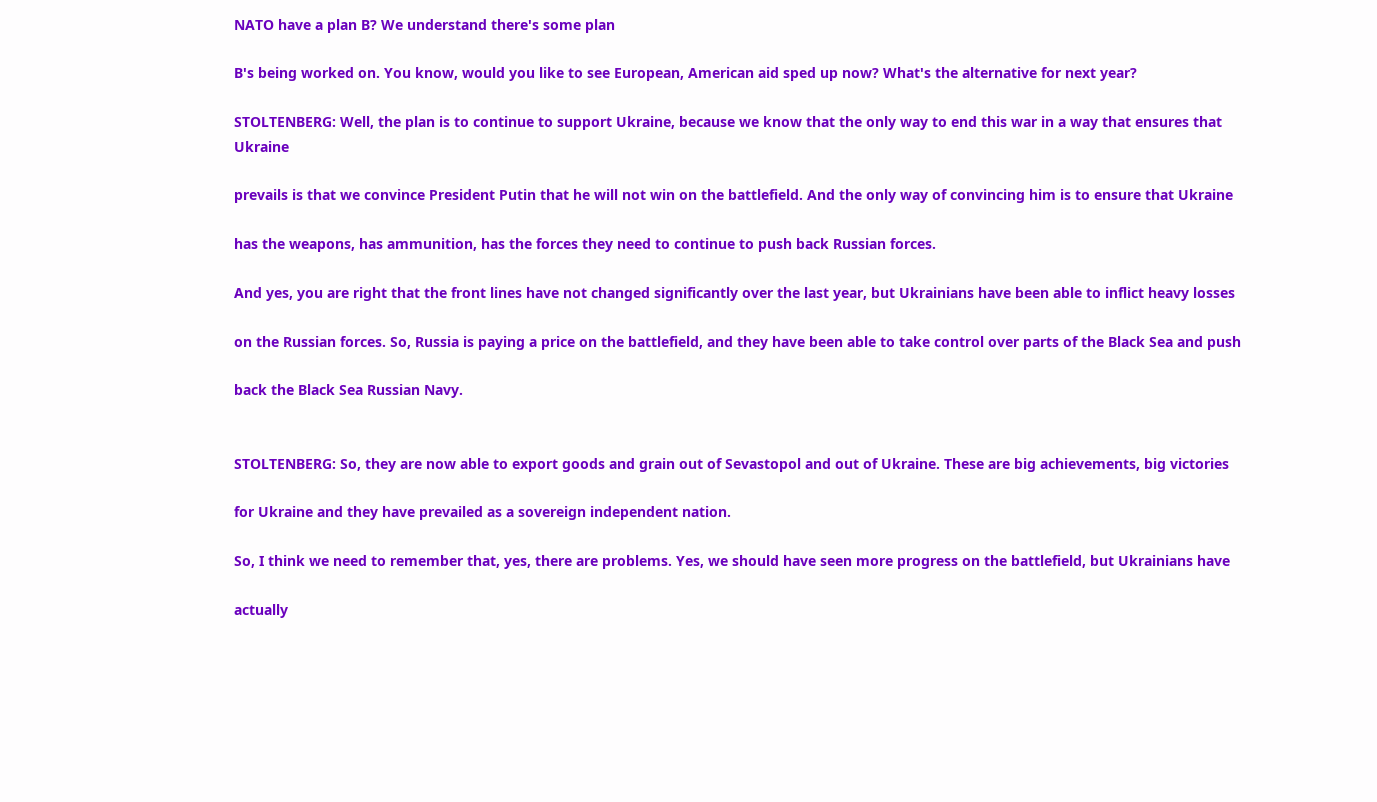NATO have a plan B? We understand there's some plan

B's being worked on. You know, would you like to see European, American aid sped up now? What's the alternative for next year?

STOLTENBERG: Well, the plan is to continue to support Ukraine, because we know that the only way to end this war in a way that ensures that Ukraine

prevails is that we convince President Putin that he will not win on the battlefield. And the only way of convincing him is to ensure that Ukraine

has the weapons, has ammunition, has the forces they need to continue to push back Russian forces.

And yes, you are right that the front lines have not changed significantly over the last year, but Ukrainians have been able to inflict heavy losses

on the Russian forces. So, Russia is paying a price on the battlefield, and they have been able to take control over parts of the Black Sea and push

back the Black Sea Russian Navy.


STOLTENBERG: So, they are now able to export goods and grain out of Sevastopol and out of Ukraine. These are big achievements, big victories

for Ukraine and they have prevailed as a sovereign independent nation.

So, I think we need to remember that, yes, there are problems. Yes, we should have seen more progress on the battlefield, but Ukrainians have

actually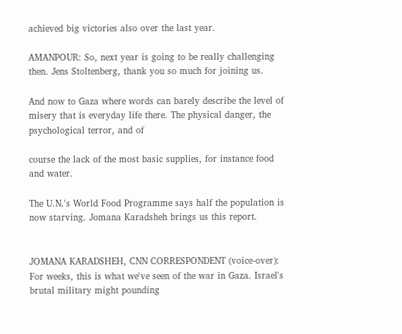achieved big victories also over the last year.

AMANPOUR: So, next year is going to be really challenging then. Jens Stoltenberg, thank you so much for joining us.

And now to Gaza where words can barely describe the level of misery that is everyday life there. The physical danger, the psychological terror, and of

course the lack of the most basic supplies, for instance food and water.

The U.N.'s World Food Programme says half the population is now starving. Jomana Karadsheh brings us this report.


JOMANA KARADSHEH, CNN CORRESPONDENT (voice-over): For weeks, this is what we've seen of the war in Gaza. Israel's brutal military might pounding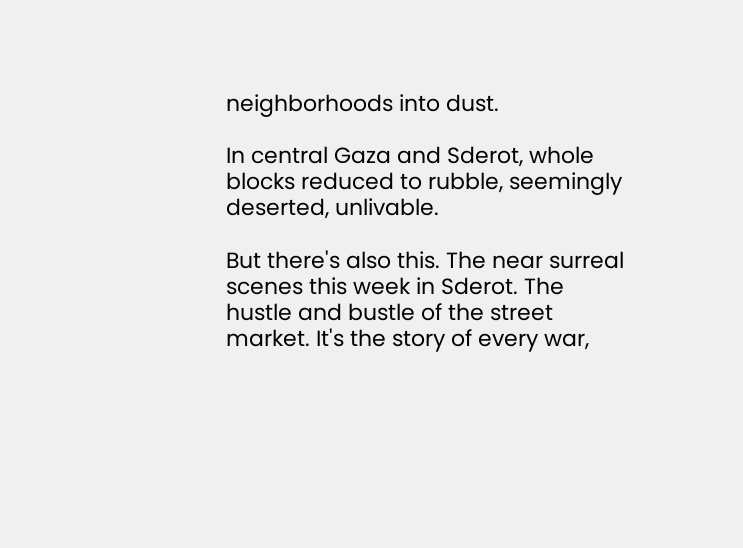neighborhoods into dust.

In central Gaza and Sderot, whole blocks reduced to rubble, seemingly deserted, unlivable.

But there's also this. The near surreal scenes this week in Sderot. The hustle and bustle of the street market. It's the story of every war,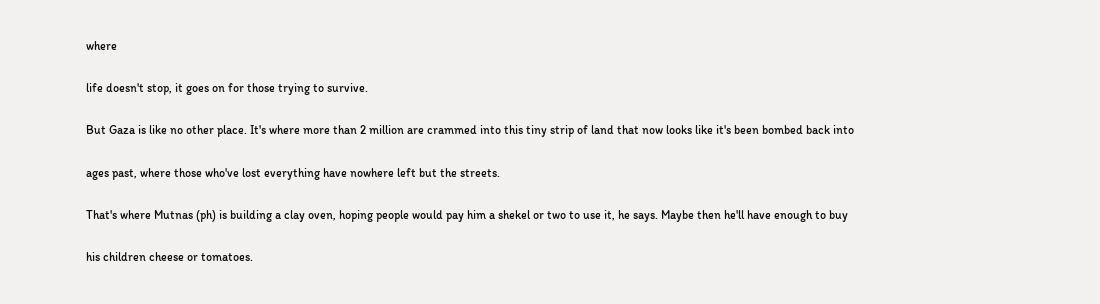where

life doesn't stop, it goes on for those trying to survive.

But Gaza is like no other place. It's where more than 2 million are crammed into this tiny strip of land that now looks like it's been bombed back into

ages past, where those who've lost everything have nowhere left but the streets.

That's where Mutnas (ph) is building a clay oven, hoping people would pay him a shekel or two to use it, he says. Maybe then he'll have enough to buy

his children cheese or tomatoes.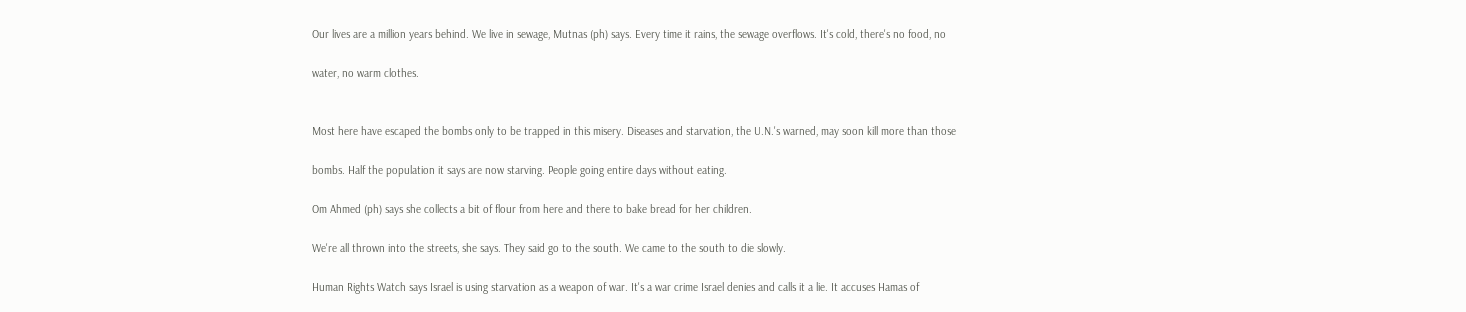Our lives are a million years behind. We live in sewage, Mutnas (ph) says. Every time it rains, the sewage overflows. It's cold, there's no food, no

water, no warm clothes.


Most here have escaped the bombs only to be trapped in this misery. Diseases and starvation, the U.N.'s warned, may soon kill more than those

bombs. Half the population it says are now starving. People going entire days without eating.

Om Ahmed (ph) says she collects a bit of flour from here and there to bake bread for her children.

We're all thrown into the streets, she says. They said go to the south. We came to the south to die slowly.

Human Rights Watch says Israel is using starvation as a weapon of war. It's a war crime Israel denies and calls it a lie. It accuses Hamas of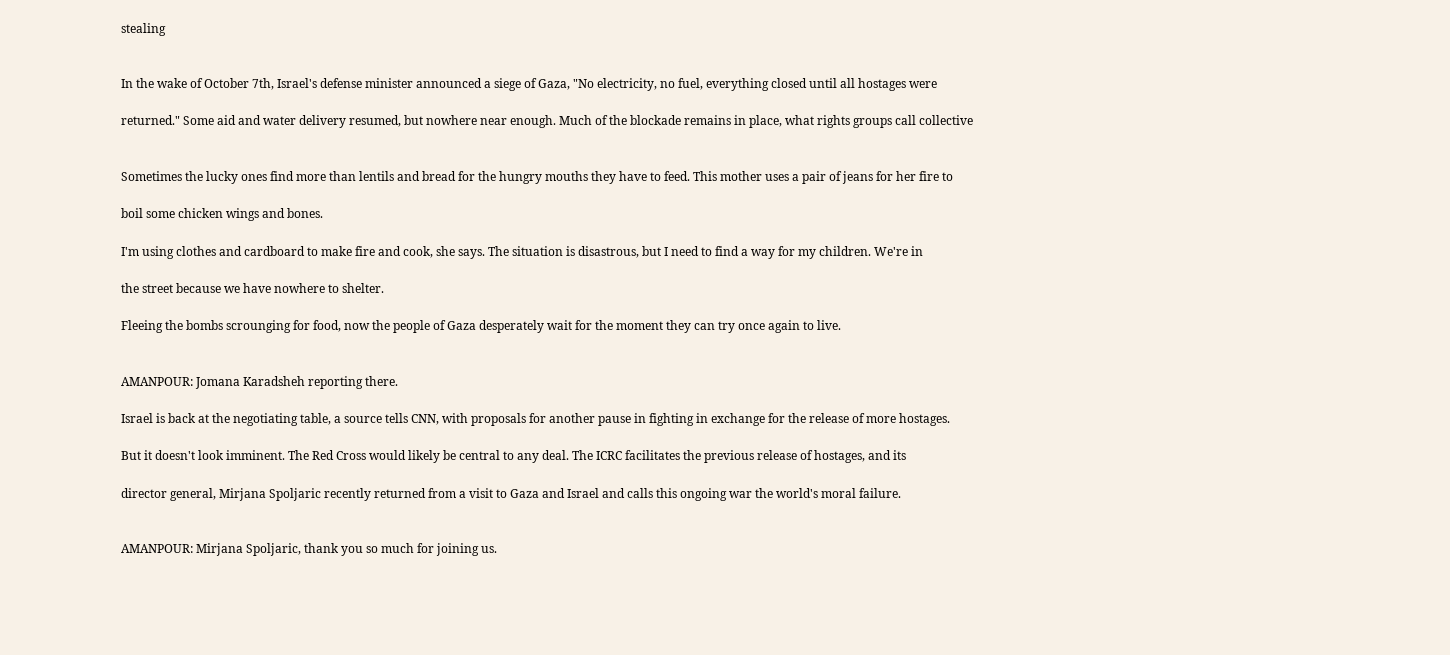stealing


In the wake of October 7th, Israel's defense minister announced a siege of Gaza, "No electricity, no fuel, everything closed until all hostages were

returned." Some aid and water delivery resumed, but nowhere near enough. Much of the blockade remains in place, what rights groups call collective


Sometimes the lucky ones find more than lentils and bread for the hungry mouths they have to feed. This mother uses a pair of jeans for her fire to

boil some chicken wings and bones.

I'm using clothes and cardboard to make fire and cook, she says. The situation is disastrous, but I need to find a way for my children. We're in

the street because we have nowhere to shelter.

Fleeing the bombs scrounging for food, now the people of Gaza desperately wait for the moment they can try once again to live.


AMANPOUR: Jomana Karadsheh reporting there.

Israel is back at the negotiating table, a source tells CNN, with proposals for another pause in fighting in exchange for the release of more hostages.

But it doesn't look imminent. The Red Cross would likely be central to any deal. The ICRC facilitates the previous release of hostages, and its

director general, Mirjana Spoljaric recently returned from a visit to Gaza and Israel and calls this ongoing war the world's moral failure.


AMANPOUR: Mirjana Spoljaric, thank you so much for joining us.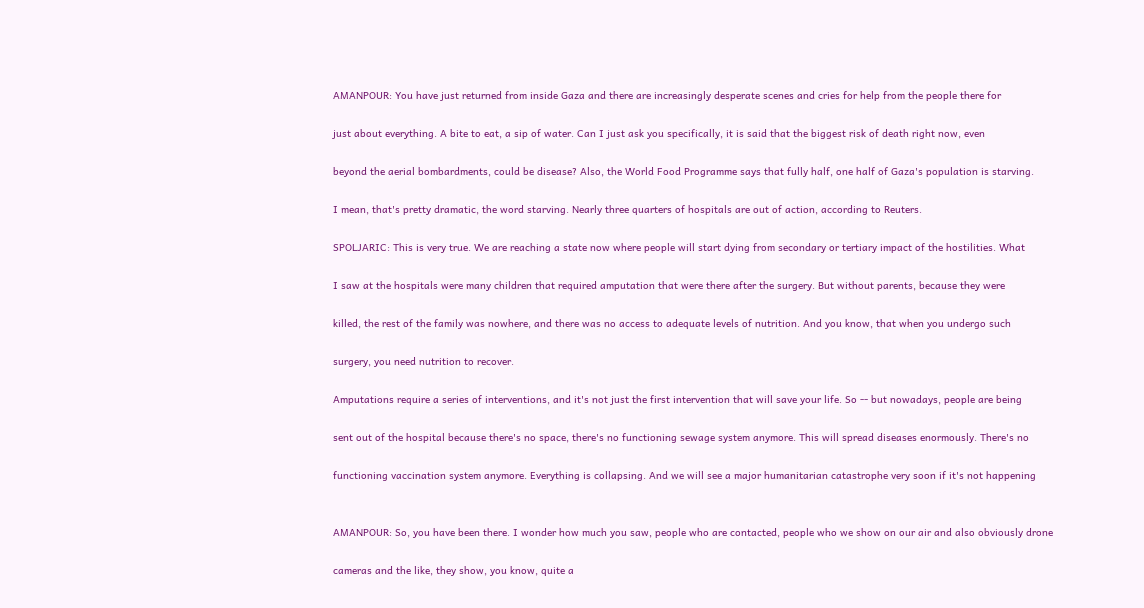AMANPOUR: You have just returned from inside Gaza and there are increasingly desperate scenes and cries for help from the people there for

just about everything. A bite to eat, a sip of water. Can I just ask you specifically, it is said that the biggest risk of death right now, even

beyond the aerial bombardments, could be disease? Also, the World Food Programme says that fully half, one half of Gaza's population is starving.

I mean, that's pretty dramatic, the word starving. Nearly three quarters of hospitals are out of action, according to Reuters.

SPOLJARIC: This is very true. We are reaching a state now where people will start dying from secondary or tertiary impact of the hostilities. What

I saw at the hospitals were many children that required amputation that were there after the surgery. But without parents, because they were

killed, the rest of the family was nowhere, and there was no access to adequate levels of nutrition. And you know, that when you undergo such

surgery, you need nutrition to recover.

Amputations require a series of interventions, and it's not just the first intervention that will save your life. So -- but nowadays, people are being

sent out of the hospital because there's no space, there's no functioning sewage system anymore. This will spread diseases enormously. There's no

functioning vaccination system anymore. Everything is collapsing. And we will see a major humanitarian catastrophe very soon if it's not happening


AMANPOUR: So, you have been there. I wonder how much you saw, people who are contacted, people who we show on our air and also obviously drone

cameras and the like, they show, you know, quite a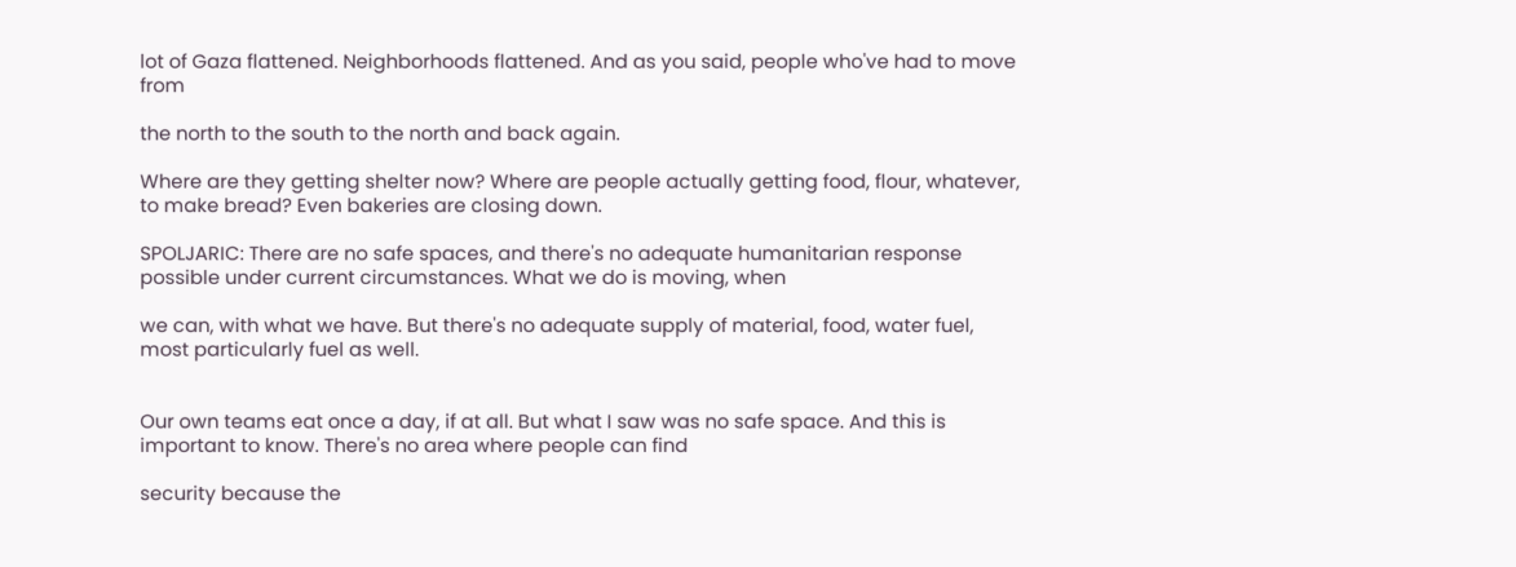lot of Gaza flattened. Neighborhoods flattened. And as you said, people who've had to move from

the north to the south to the north and back again.

Where are they getting shelter now? Where are people actually getting food, flour, whatever, to make bread? Even bakeries are closing down.

SPOLJARIC: There are no safe spaces, and there's no adequate humanitarian response possible under current circumstances. What we do is moving, when

we can, with what we have. But there's no adequate supply of material, food, water fuel, most particularly fuel as well.


Our own teams eat once a day, if at all. But what I saw was no safe space. And this is important to know. There's no area where people can find

security because the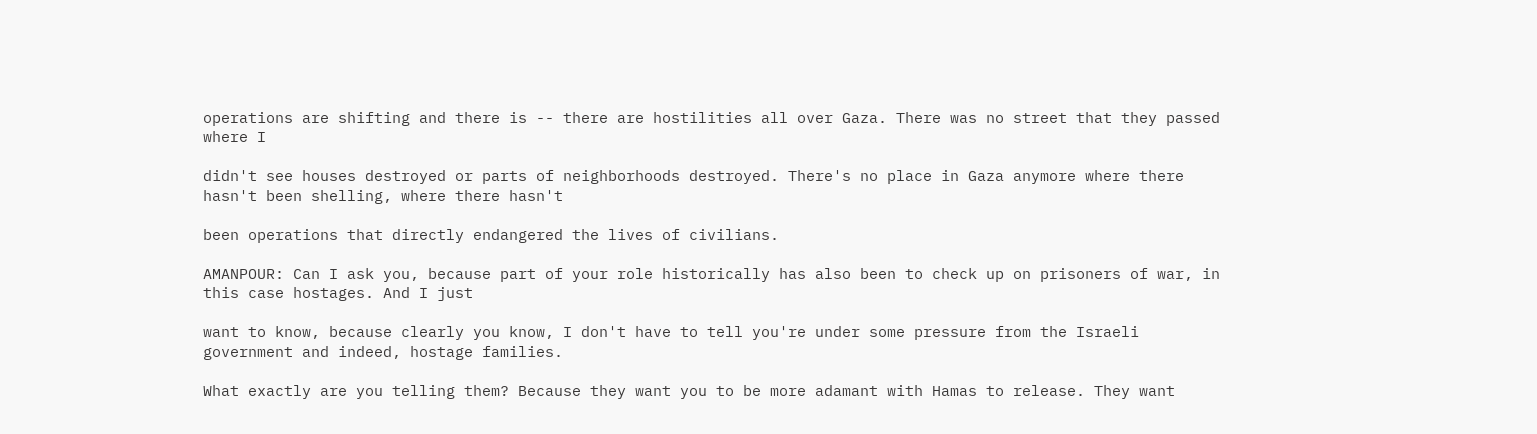operations are shifting and there is -- there are hostilities all over Gaza. There was no street that they passed where I

didn't see houses destroyed or parts of neighborhoods destroyed. There's no place in Gaza anymore where there hasn't been shelling, where there hasn't

been operations that directly endangered the lives of civilians.

AMANPOUR: Can I ask you, because part of your role historically has also been to check up on prisoners of war, in this case hostages. And I just

want to know, because clearly you know, I don't have to tell you're under some pressure from the Israeli government and indeed, hostage families.

What exactly are you telling them? Because they want you to be more adamant with Hamas to release. They want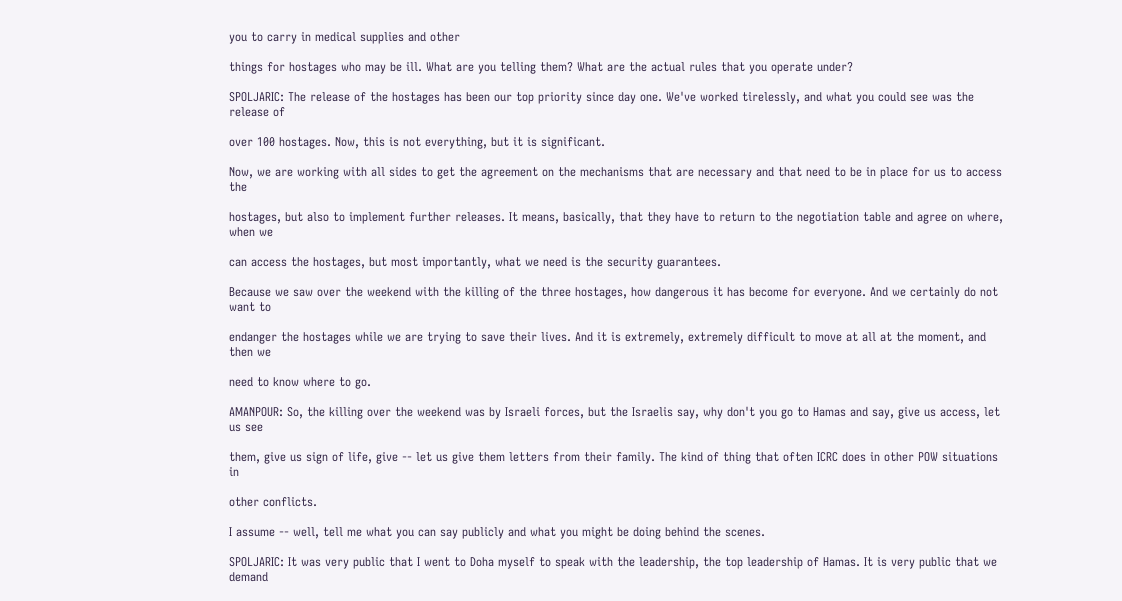you to carry in medical supplies and other

things for hostages who may be ill. What are you telling them? What are the actual rules that you operate under?

SPOLJARIC: The release of the hostages has been our top priority since day one. We've worked tirelessly, and what you could see was the release of

over 100 hostages. Now, this is not everything, but it is significant.

Now, we are working with all sides to get the agreement on the mechanisms that are necessary and that need to be in place for us to access the

hostages, but also to implement further releases. It means, basically, that they have to return to the negotiation table and agree on where, when we

can access the hostages, but most importantly, what we need is the security guarantees.

Because we saw over the weekend with the killing of the three hostages, how dangerous it has become for everyone. And we certainly do not want to

endanger the hostages while we are trying to save their lives. And it is extremely, extremely difficult to move at all at the moment, and then we

need to know where to go.

AMANPOUR: So, the killing over the weekend was by Israeli forces, but the Israelis say, why don't you go to Hamas and say, give us access, let us see

them, give us sign of life, give -- let us give them letters from their family. The kind of thing that often ICRC does in other POW situations in

other conflicts.

I assume -- well, tell me what you can say publicly and what you might be doing behind the scenes.

SPOLJARIC: It was very public that I went to Doha myself to speak with the leadership, the top leadership of Hamas. It is very public that we demand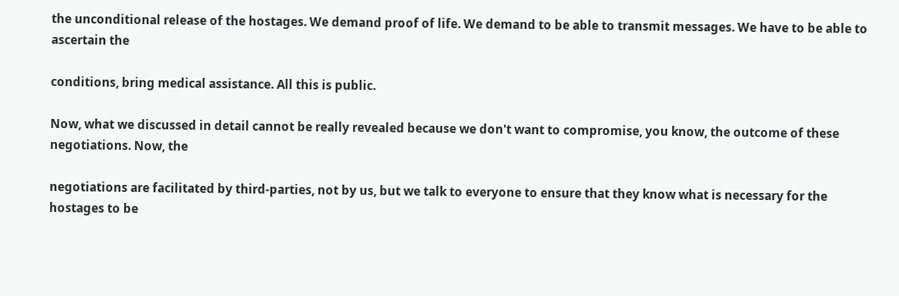the unconditional release of the hostages. We demand proof of life. We demand to be able to transmit messages. We have to be able to ascertain the

conditions, bring medical assistance. All this is public.

Now, what we discussed in detail cannot be really revealed because we don't want to compromise, you know, the outcome of these negotiations. Now, the

negotiations are facilitated by third-parties, not by us, but we talk to everyone to ensure that they know what is necessary for the hostages to be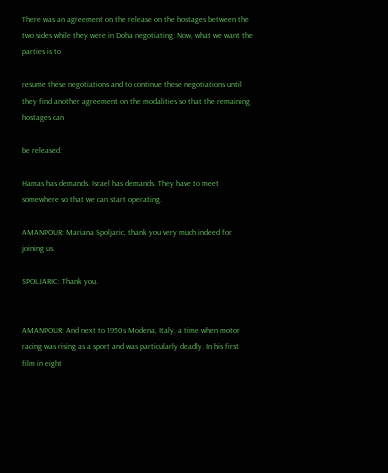There was an agreement on the release on the hostages between the two sides while they were in Doha negotiating. Now, what we want the parties is to

resume these negotiations and to continue these negotiations until they find another agreement on the modalities so that the remaining hostages can

be released.

Hamas has demands. Israel has demands. They have to meet somewhere so that we can start operating.

AMANPOUR: Mariana Spoljaric, thank you very much indeed for joining us.

SPOLJARIC: Thank you.


AMANPOUR: And next to 1950s Modena, Italy, a time when motor racing was rising as a sport and was particularly deadly. In his first film in eight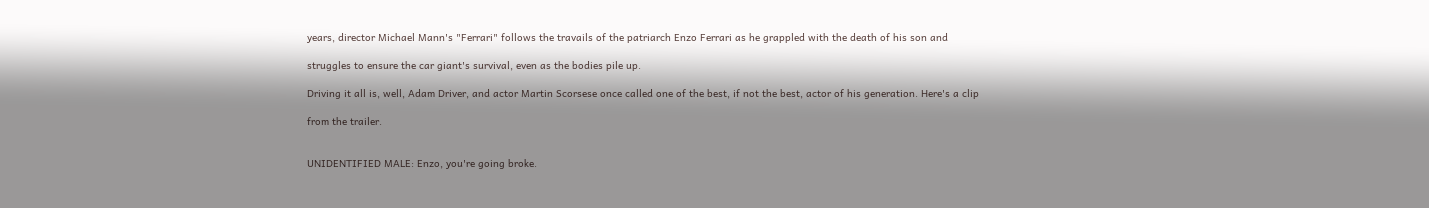years, director Michael Mann's "Ferrari" follows the travails of the patriarch Enzo Ferrari as he grappled with the death of his son and

struggles to ensure the car giant's survival, even as the bodies pile up.

Driving it all is, well, Adam Driver, and actor Martin Scorsese once called one of the best, if not the best, actor of his generation. Here's a clip

from the trailer.


UNIDENTIFIED MALE: Enzo, you're going broke.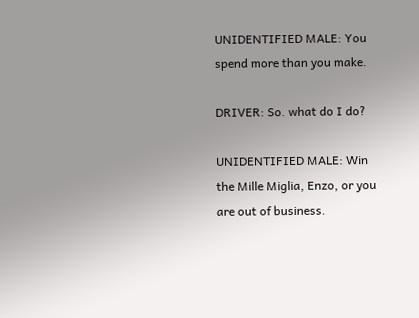UNIDENTIFIED MALE: You spend more than you make.

DRIVER: So. what do I do?

UNIDENTIFIED MALE: Win the Mille Miglia, Enzo, or you are out of business.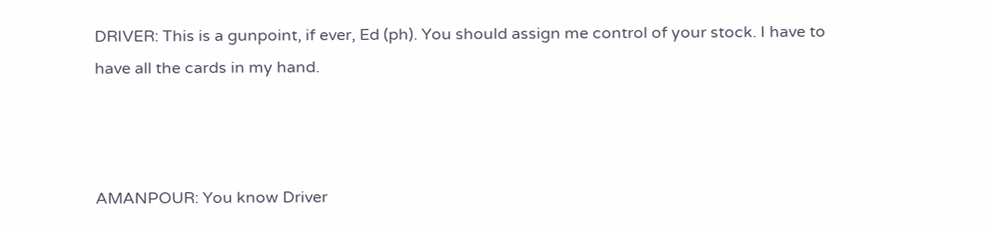DRIVER: This is a gunpoint, if ever, Ed (ph). You should assign me control of your stock. I have to have all the cards in my hand.



AMANPOUR: You know Driver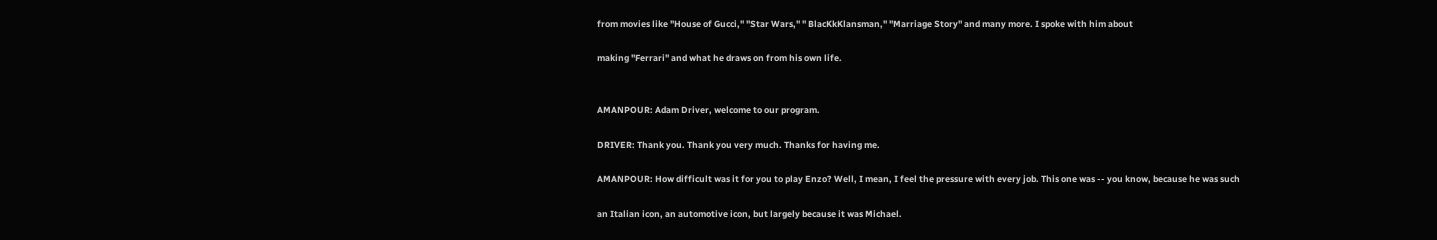from movies like "House of Gucci," "Star Wars," " BlacKkKlansman," "Marriage Story" and many more. I spoke with him about

making "Ferrari" and what he draws on from his own life.


AMANPOUR: Adam Driver, welcome to our program.

DRIVER: Thank you. Thank you very much. Thanks for having me.

AMANPOUR: How difficult was it for you to play Enzo? Well, I mean, I feel the pressure with every job. This one was -- you know, because he was such

an Italian icon, an automotive icon, but largely because it was Michael.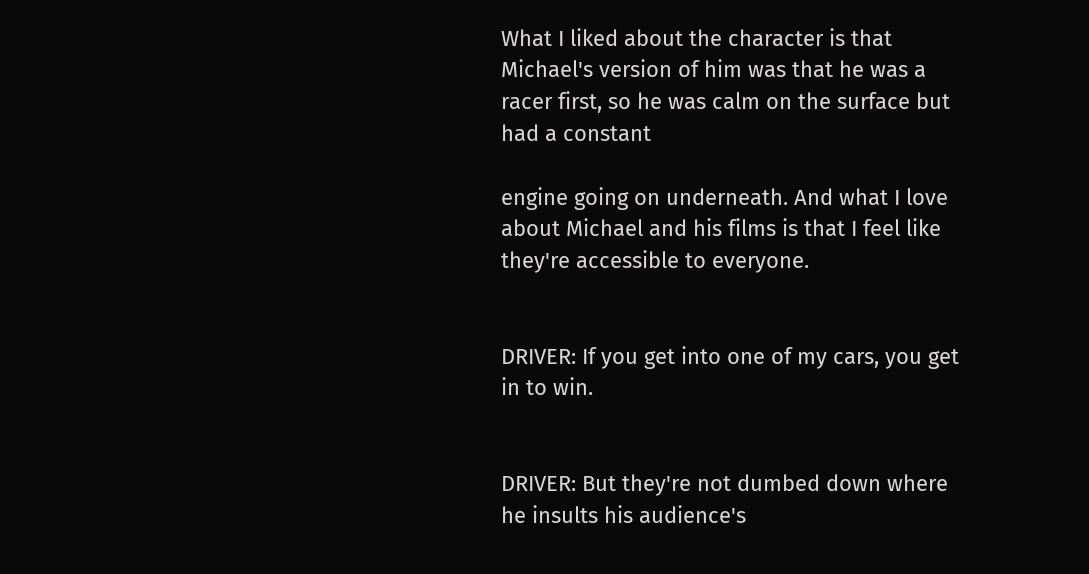What I liked about the character is that Michael's version of him was that he was a racer first, so he was calm on the surface but had a constant

engine going on underneath. And what I love about Michael and his films is that I feel like they're accessible to everyone.


DRIVER: If you get into one of my cars, you get in to win.


DRIVER: But they're not dumbed down where he insults his audience's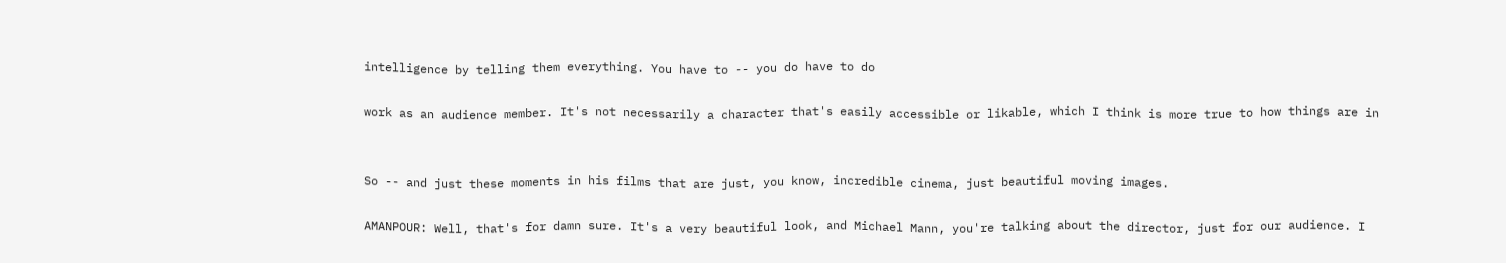intelligence by telling them everything. You have to -- you do have to do

work as an audience member. It's not necessarily a character that's easily accessible or likable, which I think is more true to how things are in


So -- and just these moments in his films that are just, you know, incredible cinema, just beautiful moving images.

AMANPOUR: Well, that's for damn sure. It's a very beautiful look, and Michael Mann, you're talking about the director, just for our audience. I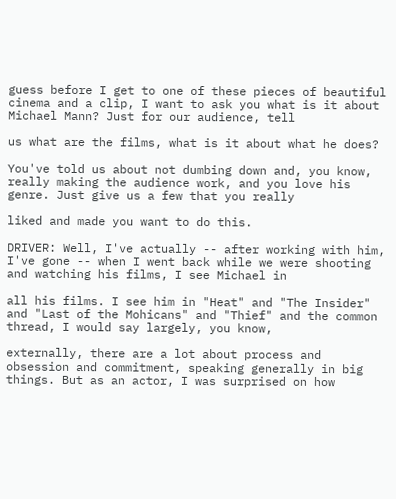guess before I get to one of these pieces of beautiful cinema and a clip, I want to ask you what is it about Michael Mann? Just for our audience, tell

us what are the films, what is it about what he does?

You've told us about not dumbing down and, you know, really making the audience work, and you love his genre. Just give us a few that you really

liked and made you want to do this.

DRIVER: Well, I've actually -- after working with him, I've gone -- when I went back while we were shooting and watching his films, I see Michael in

all his films. I see him in "Heat" and "The Insider" and "Last of the Mohicans" and "Thief" and the common thread, I would say largely, you know,

externally, there are a lot about process and obsession and commitment, speaking generally in big things. But as an actor, I was surprised on how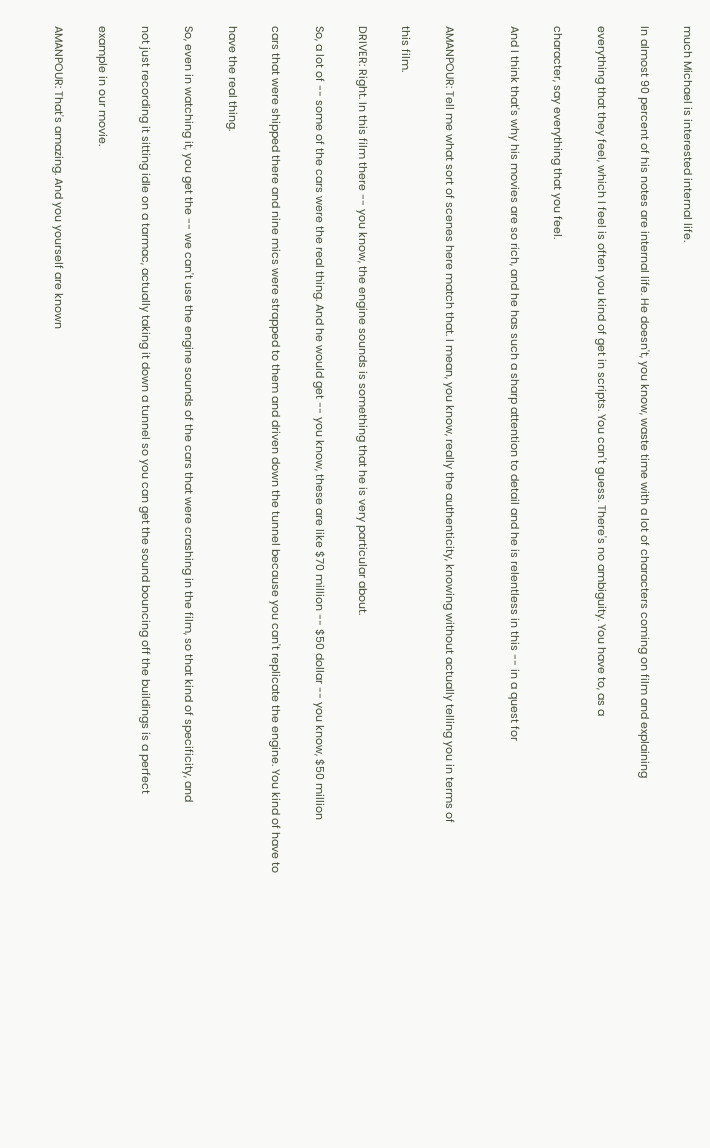much Michael is interested internal life.

In almost 90 percent of his notes are internal life. He doesn't, you know, waste time with a lot of characters coming on film and explaining

everything that they feel, which I feel is often you kind of get in scripts. You can't guess. There's no ambiguity. You have to, as a

character, say everything that you feel.

And I think that's why his movies are so rich, and he has such a sharp attention to detail and he is relentless in this -- in a quest for


AMANPOUR: Tell me what sort of scenes here match that. I mean, you know, really the authenticity, knowing without actually telling you in terms of

this film.

DRIVER: Right. In this film there -- you know, the engine sounds is something that he is very particular about.

So, a lot of -- some of the cars were the real thing. And he would get -- you know, these are like $70 million -- $50 dollar -- you know, $50 million

cars that were shipped there and nine mics were strapped to them and driven down the tunnel because you can't replicate the engine. You kind of have to

have the real thing.

So, even in watching it, you get the -- we can't use the engine sounds of the cars that were crashing in the film, so that kind of specificity, and

not just recording it sitting idle on a tarmac, actually taking it down a tunnel so you can get the sound bouncing off the buildings is a perfect

example in our movie.

AMANPOUR: That's amazing. And you yourself are known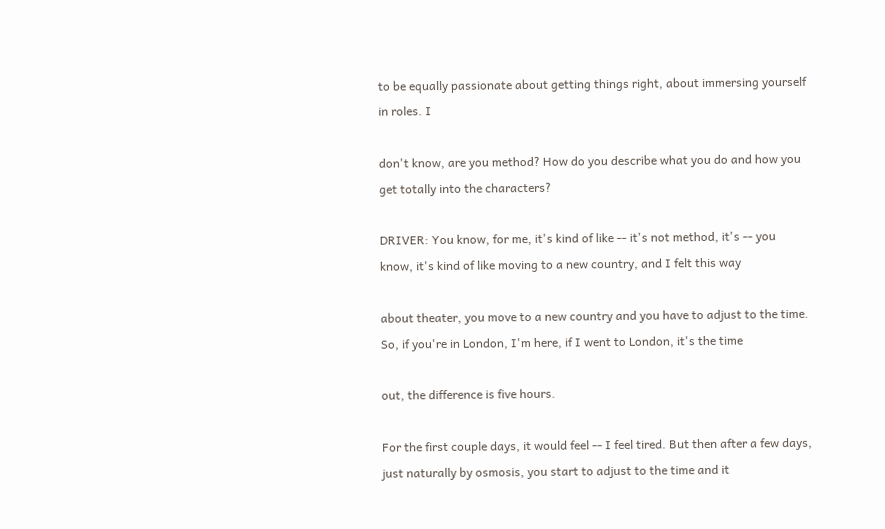to be equally passionate about getting things right, about immersing yourself in roles. I

don't know, are you method? How do you describe what you do and how you get totally into the characters?

DRIVER: You know, for me, it's kind of like -- it's not method, it's -- you know, it's kind of like moving to a new country, and I felt this way

about theater, you move to a new country and you have to adjust to the time. So, if you're in London, I'm here, if I went to London, it's the time

out, the difference is five hours.

For the first couple days, it would feel -- I feel tired. But then after a few days, just naturally by osmosis, you start to adjust to the time and it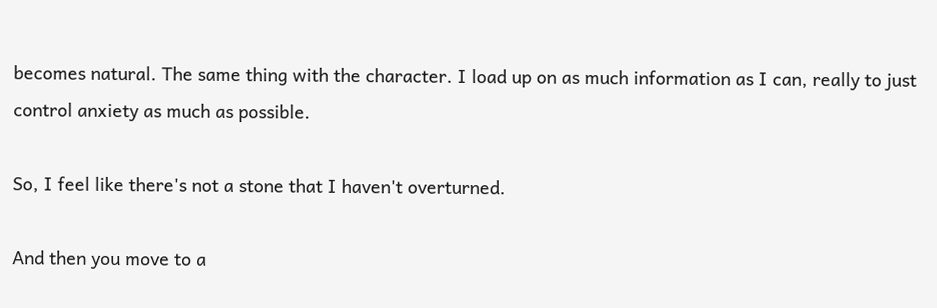becomes natural. The same thing with the character. I load up on as much information as I can, really to just control anxiety as much as possible.

So, I feel like there's not a stone that I haven't overturned.

And then you move to a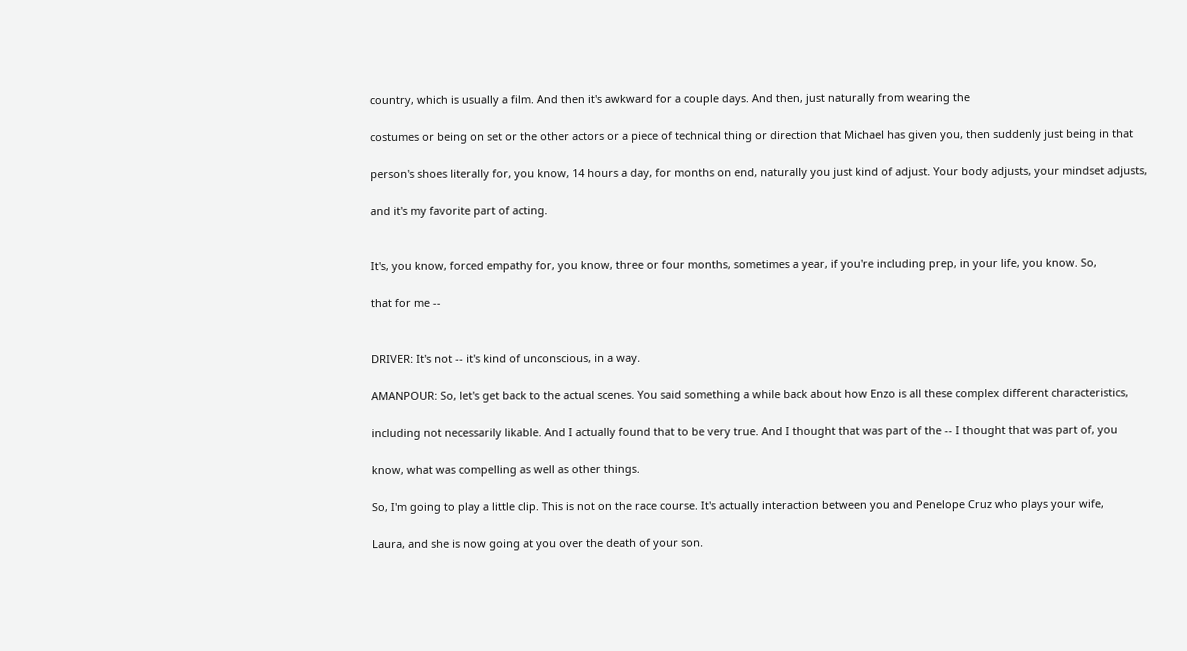country, which is usually a film. And then it's awkward for a couple days. And then, just naturally from wearing the

costumes or being on set or the other actors or a piece of technical thing or direction that Michael has given you, then suddenly just being in that

person's shoes literally for, you know, 14 hours a day, for months on end, naturally you just kind of adjust. Your body adjusts, your mindset adjusts,

and it's my favorite part of acting.


It's, you know, forced empathy for, you know, three or four months, sometimes a year, if you're including prep, in your life, you know. So,

that for me --


DRIVER: It's not -- it's kind of unconscious, in a way.

AMANPOUR: So, let's get back to the actual scenes. You said something a while back about how Enzo is all these complex different characteristics,

including not necessarily likable. And I actually found that to be very true. And I thought that was part of the -- I thought that was part of, you

know, what was compelling as well as other things.

So, I'm going to play a little clip. This is not on the race course. It's actually interaction between you and Penelope Cruz who plays your wife,

Laura, and she is now going at you over the death of your son.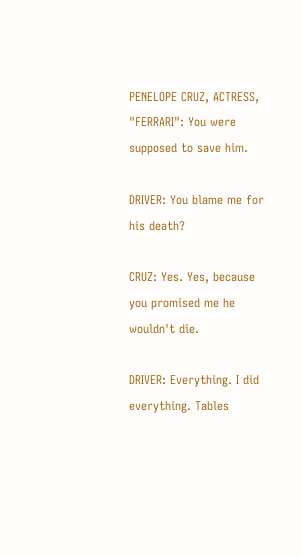PENELOPE CRUZ, ACTRESS, "FERRARI": You were supposed to save him.

DRIVER: You blame me for his death?

CRUZ: Yes. Yes, because you promised me he wouldn't die.

DRIVER: Everything. I did everything. Tables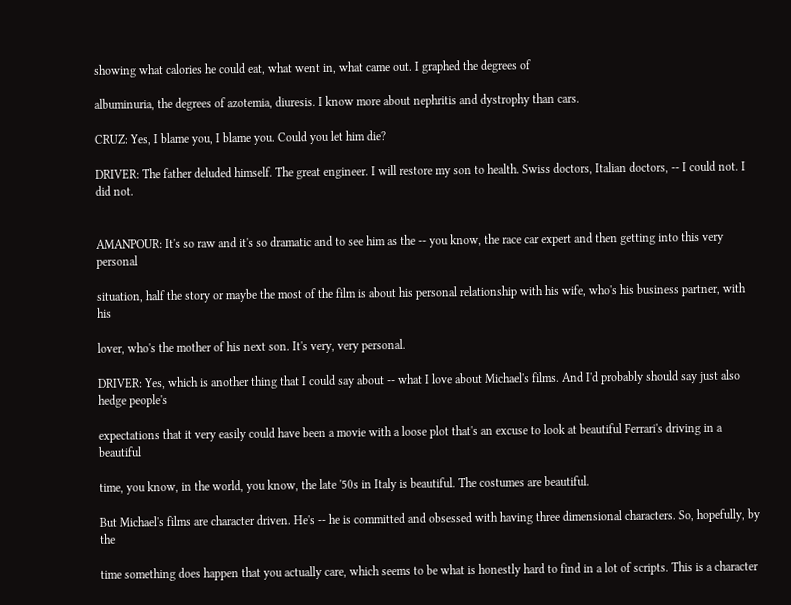showing what calories he could eat, what went in, what came out. I graphed the degrees of

albuminuria, the degrees of azotemia, diuresis. I know more about nephritis and dystrophy than cars.

CRUZ: Yes, I blame you, I blame you. Could you let him die?

DRIVER: The father deluded himself. The great engineer. I will restore my son to health. Swiss doctors, Italian doctors, -- I could not. I did not.


AMANPOUR: It's so raw and it's so dramatic and to see him as the -- you know, the race car expert and then getting into this very personal

situation, half the story or maybe the most of the film is about his personal relationship with his wife, who's his business partner, with his

lover, who's the mother of his next son. It's very, very personal.

DRIVER: Yes, which is another thing that I could say about -- what I love about Michael's films. And I'd probably should say just also hedge people's

expectations that it very easily could have been a movie with a loose plot that's an excuse to look at beautiful Ferrari's driving in a beautiful

time, you know, in the world, you know, the late '50s in Italy is beautiful. The costumes are beautiful.

But Michael's films are character driven. He's -- he is committed and obsessed with having three dimensional characters. So, hopefully, by the

time something does happen that you actually care, which seems to be what is honestly hard to find in a lot of scripts. This is a character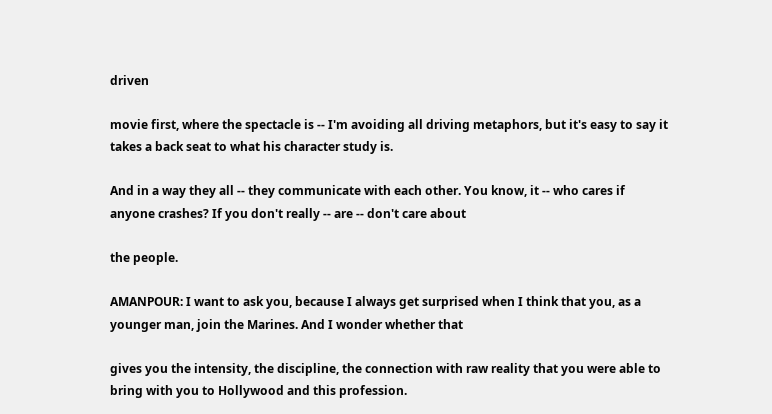driven

movie first, where the spectacle is -- I'm avoiding all driving metaphors, but it's easy to say it takes a back seat to what his character study is.

And in a way they all -- they communicate with each other. You know, it -- who cares if anyone crashes? If you don't really -- are -- don't care about

the people.

AMANPOUR: I want to ask you, because I always get surprised when I think that you, as a younger man, join the Marines. And I wonder whether that

gives you the intensity, the discipline, the connection with raw reality that you were able to bring with you to Hollywood and this profession.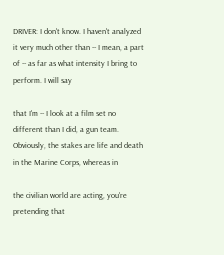DRIVER: I don't know. I haven't analyzed it very much other than -- I mean, a part of -- as far as what intensity I bring to perform. I will say

that I'm -- I look at a film set no different than I did, a gun team. Obviously, the stakes are life and death in the Marine Corps, whereas in

the civilian world are acting, you're pretending that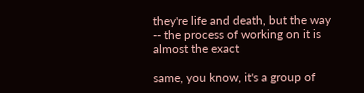they're life and death, but the way -- the process of working on it is almost the exact

same, you know, it's a group of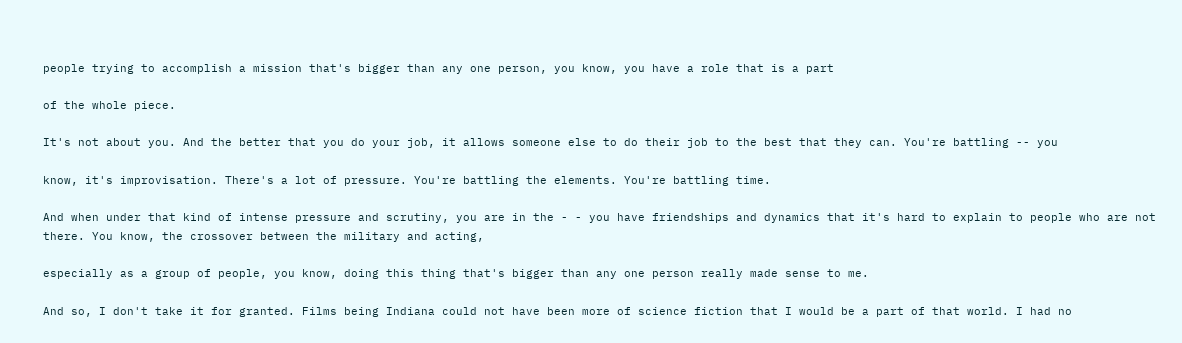people trying to accomplish a mission that's bigger than any one person, you know, you have a role that is a part

of the whole piece.

It's not about you. And the better that you do your job, it allows someone else to do their job to the best that they can. You're battling -- you

know, it's improvisation. There's a lot of pressure. You're battling the elements. You're battling time.

And when under that kind of intense pressure and scrutiny, you are in the - - you have friendships and dynamics that it's hard to explain to people who are not there. You know, the crossover between the military and acting,

especially as a group of people, you know, doing this thing that's bigger than any one person really made sense to me.

And so, I don't take it for granted. Films being Indiana could not have been more of science fiction that I would be a part of that world. I had no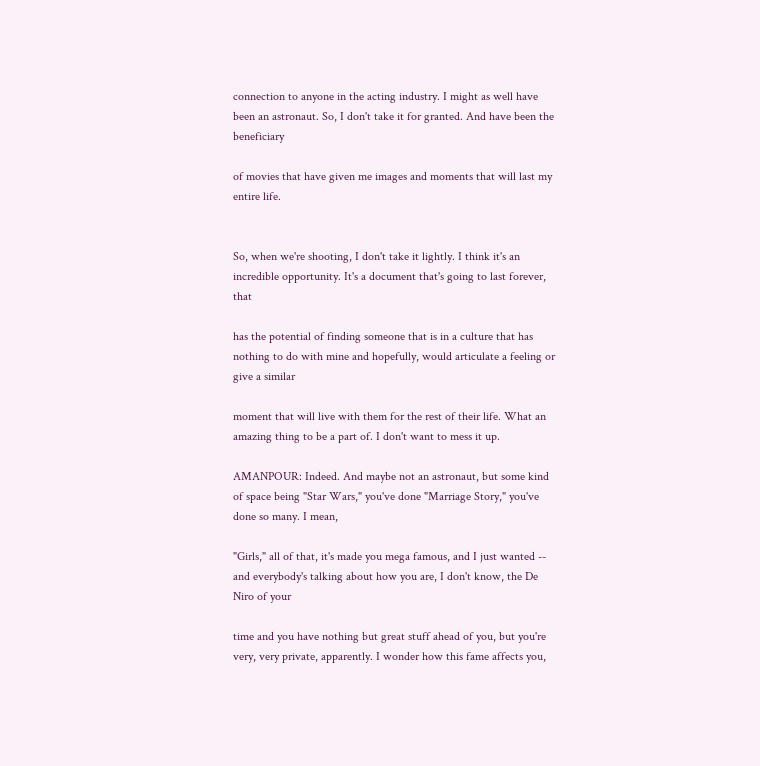connection to anyone in the acting industry. I might as well have been an astronaut. So, I don't take it for granted. And have been the beneficiary

of movies that have given me images and moments that will last my entire life.


So, when we're shooting, I don't take it lightly. I think it's an incredible opportunity. It's a document that's going to last forever, that

has the potential of finding someone that is in a culture that has nothing to do with mine and hopefully, would articulate a feeling or give a similar

moment that will live with them for the rest of their life. What an amazing thing to be a part of. I don't want to mess it up.

AMANPOUR: Indeed. And maybe not an astronaut, but some kind of space being "Star Wars," you've done "Marriage Story," you've done so many. I mean,

"Girls," all of that, it's made you mega famous, and I just wanted -- and everybody's talking about how you are, I don't know, the De Niro of your

time and you have nothing but great stuff ahead of you, but you're very, very private, apparently. I wonder how this fame affects you,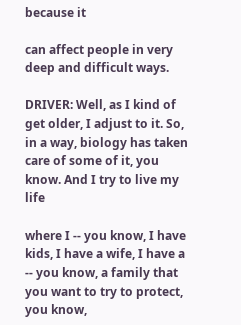because it

can affect people in very deep and difficult ways.

DRIVER: Well, as I kind of get older, I adjust to it. So, in a way, biology has taken care of some of it, you know. And I try to live my life

where I -- you know, I have kids, I have a wife, I have a -- you know, a family that you want to try to protect, you know,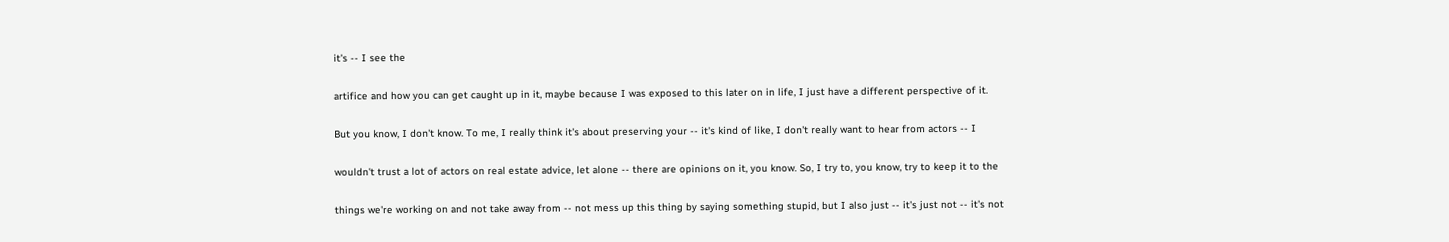it's -- I see the

artifice and how you can get caught up in it, maybe because I was exposed to this later on in life, I just have a different perspective of it.

But you know, I don't know. To me, I really think it's about preserving your -- it's kind of like, I don't really want to hear from actors -- I

wouldn't trust a lot of actors on real estate advice, let alone -- there are opinions on it, you know. So, I try to, you know, try to keep it to the

things we're working on and not take away from -- not mess up this thing by saying something stupid, but I also just -- it's just not -- it's not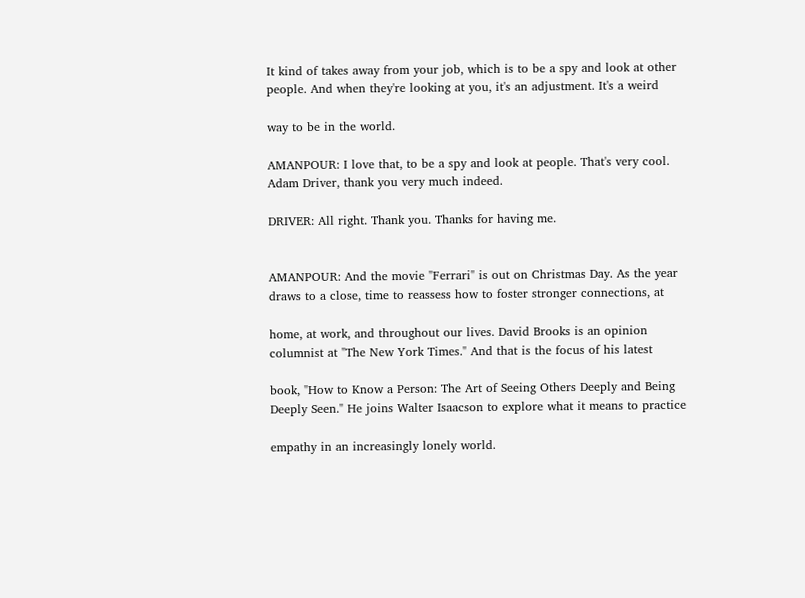It kind of takes away from your job, which is to be a spy and look at other people. And when they're looking at you, it's an adjustment. It's a weird

way to be in the world.

AMANPOUR: I love that, to be a spy and look at people. That's very cool. Adam Driver, thank you very much indeed.

DRIVER: All right. Thank you. Thanks for having me.


AMANPOUR: And the movie "Ferrari" is out on Christmas Day. As the year draws to a close, time to reassess how to foster stronger connections, at

home, at work, and throughout our lives. David Brooks is an opinion columnist at "The New York Times." And that is the focus of his latest

book, "How to Know a Person: The Art of Seeing Others Deeply and Being Deeply Seen." He joins Walter Isaacson to explore what it means to practice

empathy in an increasingly lonely world.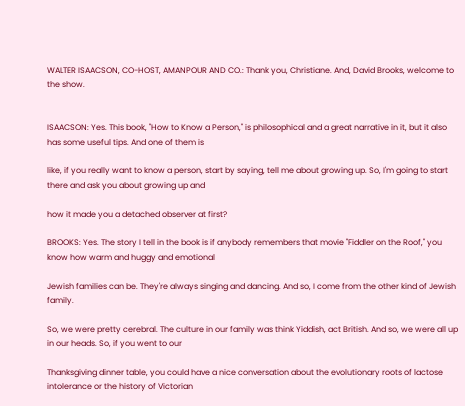WALTER ISAACSON, CO-HOST, AMANPOUR AND CO.: Thank you, Christiane. And, David Brooks, welcome to the show.


ISAACSON: Yes. This book, "How to Know a Person," is philosophical and a great narrative in it, but it also has some useful tips. And one of them is

like, if you really want to know a person, start by saying, tell me about growing up. So, I'm going to start there and ask you about growing up and

how it made you a detached observer at first?

BROOKS: Yes. The story I tell in the book is if anybody remembers that movie "Fiddler on the Roof," you know how warm and huggy and emotional

Jewish families can be. They're always singing and dancing. And so, I come from the other kind of Jewish family.

So, we were pretty cerebral. The culture in our family was think Yiddish, act British. And so, we were all up in our heads. So, if you went to our

Thanksgiving dinner table, you could have a nice conversation about the evolutionary roots of lactose intolerance or the history of Victorian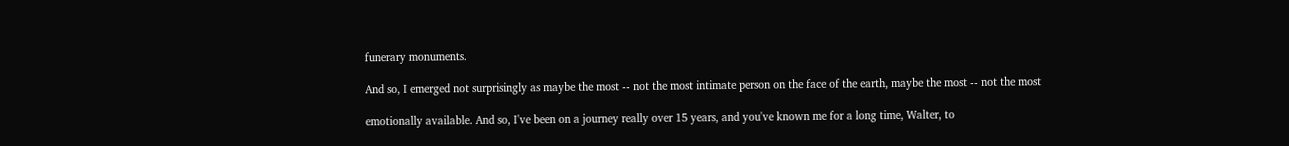funerary monuments.

And so, I emerged not surprisingly as maybe the most -- not the most intimate person on the face of the earth, maybe the most -- not the most

emotionally available. And so, I've been on a journey really over 15 years, and you've known me for a long time, Walter, to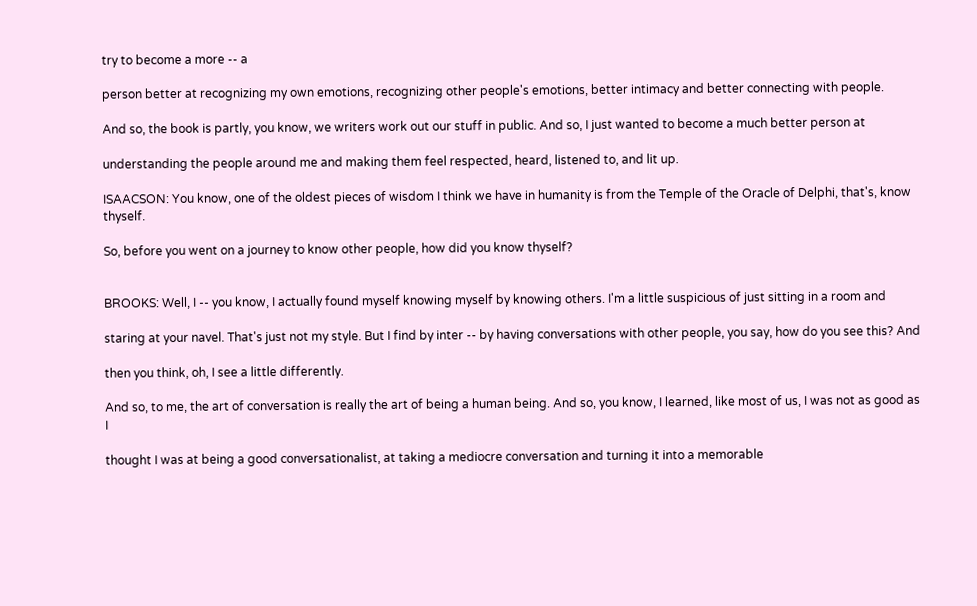try to become a more -- a

person better at recognizing my own emotions, recognizing other people's emotions, better intimacy and better connecting with people.

And so, the book is partly, you know, we writers work out our stuff in public. And so, I just wanted to become a much better person at

understanding the people around me and making them feel respected, heard, listened to, and lit up.

ISAACSON: You know, one of the oldest pieces of wisdom I think we have in humanity is from the Temple of the Oracle of Delphi, that's, know thyself.

So, before you went on a journey to know other people, how did you know thyself?


BROOKS: Well, I -- you know, I actually found myself knowing myself by knowing others. I'm a little suspicious of just sitting in a room and

staring at your navel. That's just not my style. But I find by inter -- by having conversations with other people, you say, how do you see this? And

then you think, oh, I see a little differently.

And so, to me, the art of conversation is really the art of being a human being. And so, you know, I learned, like most of us, I was not as good as I

thought I was at being a good conversationalist, at taking a mediocre conversation and turning it into a memorable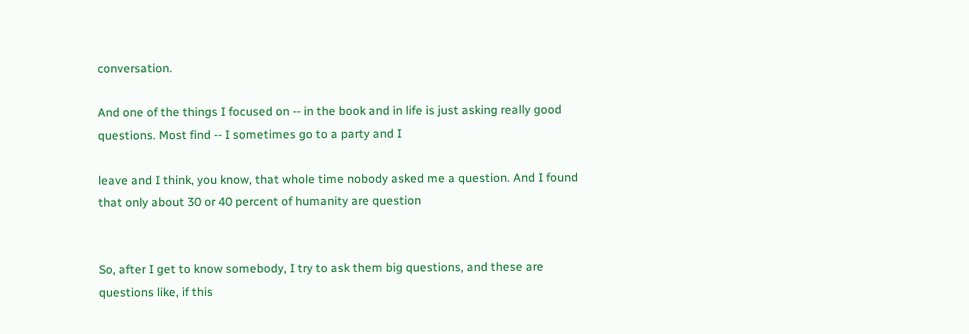conversation.

And one of the things I focused on -- in the book and in life is just asking really good questions. Most find -- I sometimes go to a party and I

leave and I think, you know, that whole time nobody asked me a question. And I found that only about 30 or 40 percent of humanity are question


So, after I get to know somebody, I try to ask them big questions, and these are questions like, if this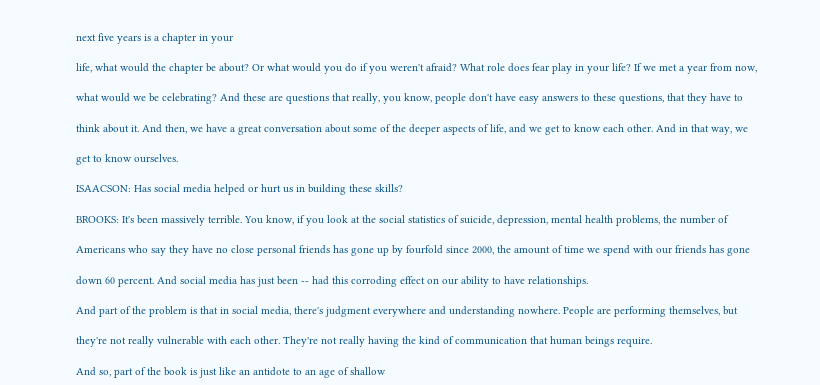next five years is a chapter in your

life, what would the chapter be about? Or what would you do if you weren't afraid? What role does fear play in your life? If we met a year from now,

what would we be celebrating? And these are questions that really, you know, people don't have easy answers to these questions, that they have to

think about it. And then, we have a great conversation about some of the deeper aspects of life, and we get to know each other. And in that way, we

get to know ourselves.

ISAACSON: Has social media helped or hurt us in building these skills?

BROOKS: It's been massively terrible. You know, if you look at the social statistics of suicide, depression, mental health problems, the number of

Americans who say they have no close personal friends has gone up by fourfold since 2000, the amount of time we spend with our friends has gone

down 60 percent. And social media has just been -- had this corroding effect on our ability to have relationships.

And part of the problem is that in social media, there's judgment everywhere and understanding nowhere. People are performing themselves, but

they're not really vulnerable with each other. They're not really having the kind of communication that human beings require.

And so, part of the book is just like an antidote to an age of shallow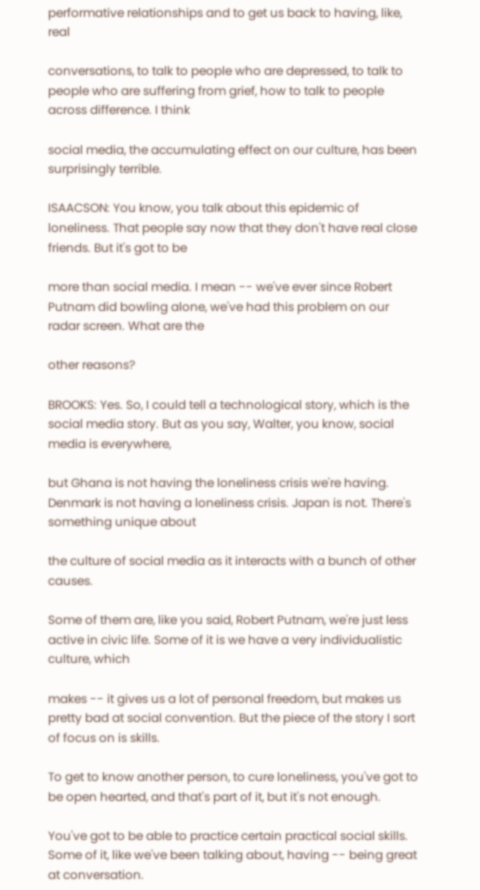performative relationships and to get us back to having, like, real

conversations, to talk to people who are depressed, to talk to people who are suffering from grief, how to talk to people across difference. I think

social media, the accumulating effect on our culture, has been surprisingly terrible.

ISAACSON: You know, you talk about this epidemic of loneliness. That people say now that they don't have real close friends. But it's got to be

more than social media. I mean -- we've ever since Robert Putnam did bowling alone, we've had this problem on our radar screen. What are the

other reasons?

BROOKS: Yes. So, I could tell a technological story, which is the social media story. But as you say, Walter, you know, social media is everywhere,

but Ghana is not having the loneliness crisis we're having. Denmark is not having a loneliness crisis. Japan is not. There's something unique about

the culture of social media as it interacts with a bunch of other causes.

Some of them are, like you said, Robert Putnam, we're just less active in civic life. Some of it is we have a very individualistic culture, which

makes -- it gives us a lot of personal freedom, but makes us pretty bad at social convention. But the piece of the story I sort of focus on is skills.

To get to know another person, to cure loneliness, you've got to be open hearted, and that's part of it, but it's not enough.

You've got to be able to practice certain practical social skills. Some of it, like we've been talking about, having -- being great at conversation.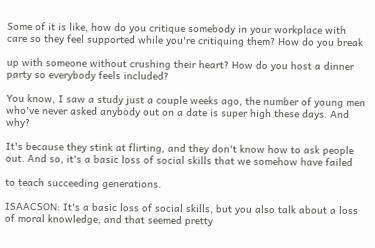Some of it is like, how do you critique somebody in your workplace with care so they feel supported while you're critiquing them? How do you break

up with someone without crushing their heart? How do you host a dinner party so everybody feels included?

You know, I saw a study just a couple weeks ago, the number of young men who've never asked anybody out on a date is super high these days. And why?

It's because they stink at flirting, and they don't know how to ask people out. And so, it's a basic loss of social skills that we somehow have failed

to teach succeeding generations.

ISAACSON: It's a basic loss of social skills, but you also talk about a loss of moral knowledge, and that seemed pretty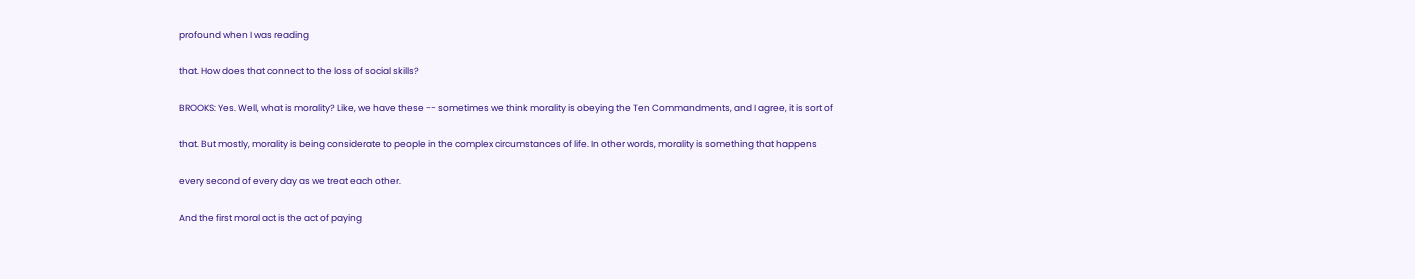profound when I was reading

that. How does that connect to the loss of social skills?

BROOKS: Yes. Well, what is morality? Like, we have these -- sometimes we think morality is obeying the Ten Commandments, and I agree, it is sort of

that. But mostly, morality is being considerate to people in the complex circumstances of life. In other words, morality is something that happens

every second of every day as we treat each other.

And the first moral act is the act of paying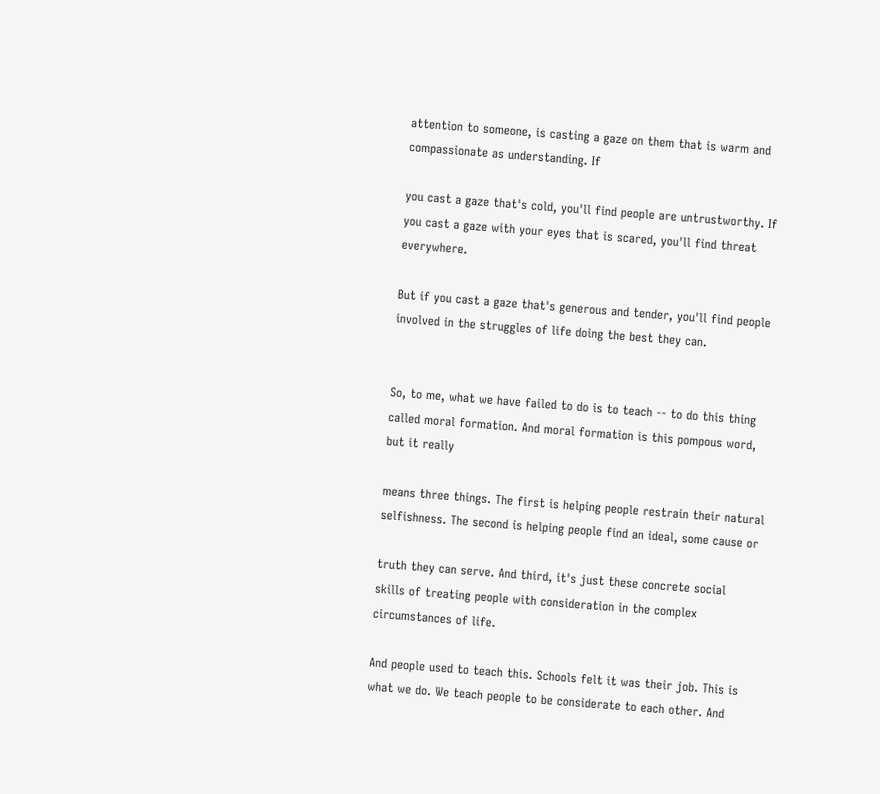attention to someone, is casting a gaze on them that is warm and compassionate as understanding. If

you cast a gaze that's cold, you'll find people are untrustworthy. If you cast a gaze with your eyes that is scared, you'll find threat everywhere.

But if you cast a gaze that's generous and tender, you'll find people involved in the struggles of life doing the best they can.


So, to me, what we have failed to do is to teach -- to do this thing called moral formation. And moral formation is this pompous word, but it really

means three things. The first is helping people restrain their natural selfishness. The second is helping people find an ideal, some cause or

truth they can serve. And third, it's just these concrete social skills of treating people with consideration in the complex circumstances of life.

And people used to teach this. Schools felt it was their job. This is what we do. We teach people to be considerate to each other. And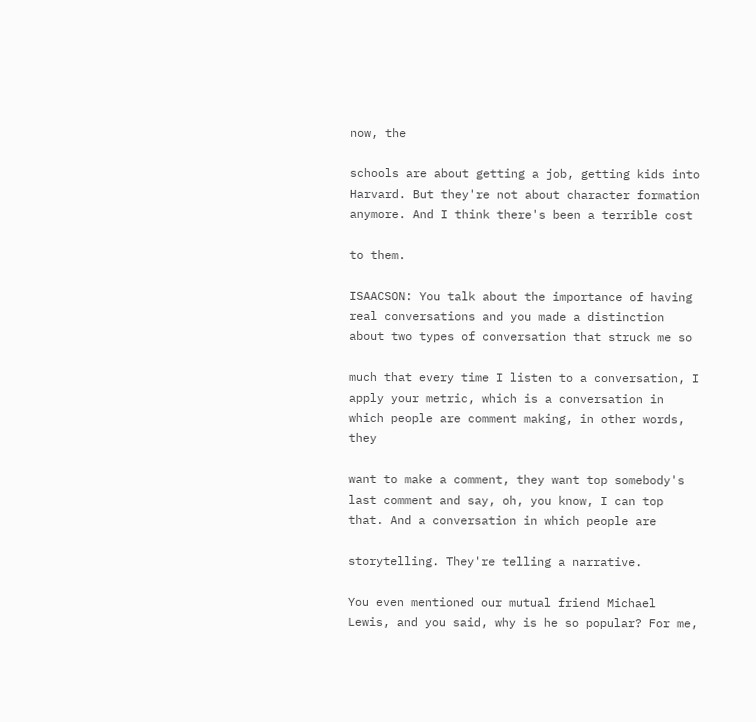now, the

schools are about getting a job, getting kids into Harvard. But they're not about character formation anymore. And I think there's been a terrible cost

to them.

ISAACSON: You talk about the importance of having real conversations and you made a distinction about two types of conversation that struck me so

much that every time I listen to a conversation, I apply your metric, which is a conversation in which people are comment making, in other words, they

want to make a comment, they want top somebody's last comment and say, oh, you know, I can top that. And a conversation in which people are

storytelling. They're telling a narrative.

You even mentioned our mutual friend Michael Lewis, and you said, why is he so popular? For me,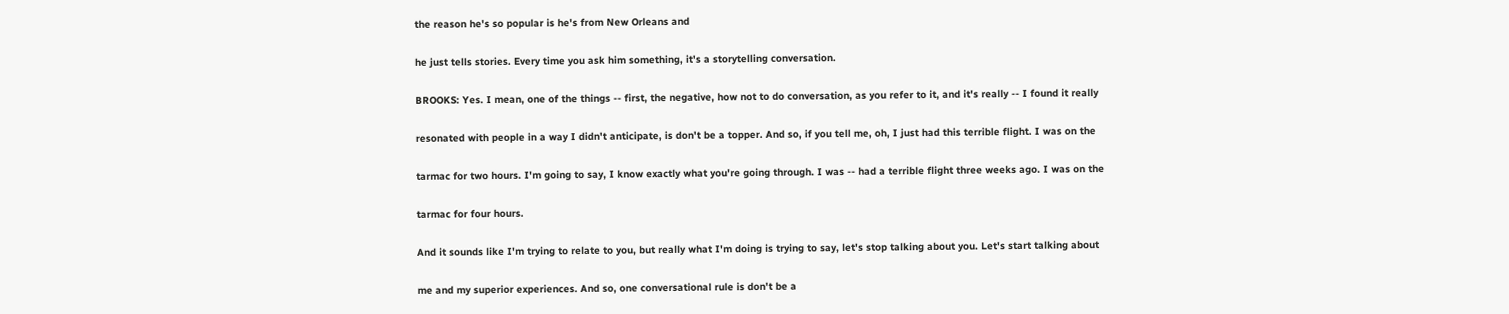the reason he's so popular is he's from New Orleans and

he just tells stories. Every time you ask him something, it's a storytelling conversation.

BROOKS: Yes. I mean, one of the things -- first, the negative, how not to do conversation, as you refer to it, and it's really -- I found it really

resonated with people in a way I didn't anticipate, is don't be a topper. And so, if you tell me, oh, I just had this terrible flight. I was on the

tarmac for two hours. I'm going to say, I know exactly what you're going through. I was -- had a terrible flight three weeks ago. I was on the

tarmac for four hours.

And it sounds like I'm trying to relate to you, but really what I'm doing is trying to say, let's stop talking about you. Let's start talking about

me and my superior experiences. And so, one conversational rule is don't be a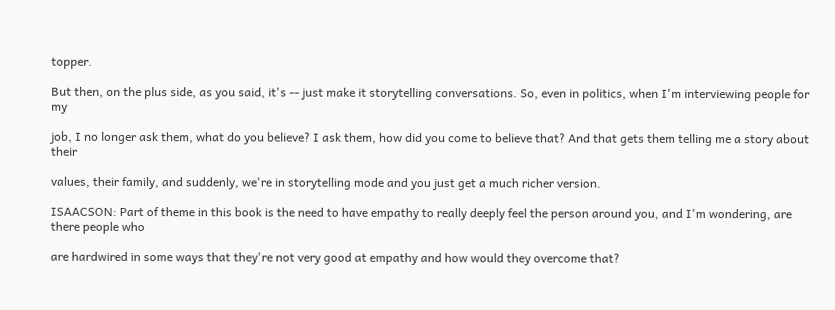topper.

But then, on the plus side, as you said, it's -- just make it storytelling conversations. So, even in politics, when I'm interviewing people for my

job, I no longer ask them, what do you believe? I ask them, how did you come to believe that? And that gets them telling me a story about their

values, their family, and suddenly, we're in storytelling mode and you just get a much richer version.

ISAACSON: Part of theme in this book is the need to have empathy to really deeply feel the person around you, and I'm wondering, are there people who

are hardwired in some ways that they're not very good at empathy and how would they overcome that?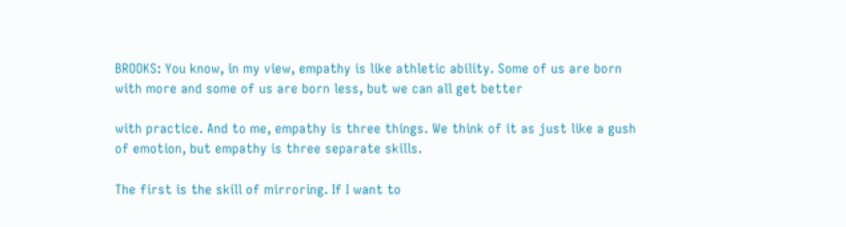BROOKS: You know, in my view, empathy is like athletic ability. Some of us are born with more and some of us are born less, but we can all get better

with practice. And to me, empathy is three things. We think of it as just like a gush of emotion, but empathy is three separate skills.

The first is the skill of mirroring. If I want to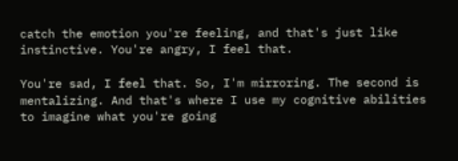catch the emotion you're feeling, and that's just like instinctive. You're angry, I feel that.

You're sad, I feel that. So, I'm mirroring. The second is mentalizing. And that's where I use my cognitive abilities to imagine what you're going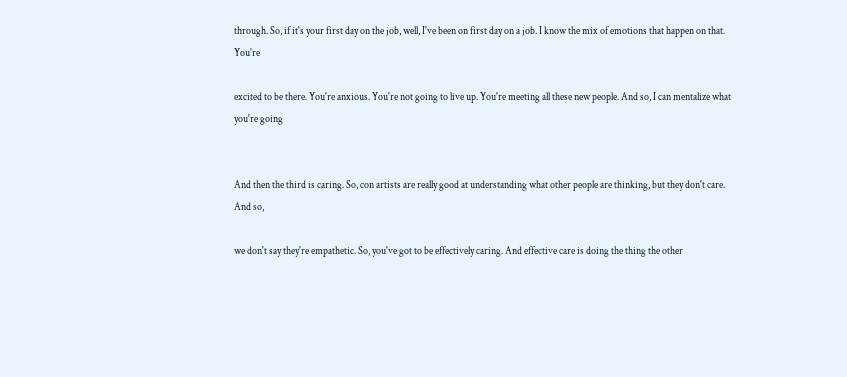through. So, if it's your first day on the job, well, I've been on first day on a job. I know the mix of emotions that happen on that. You're

excited to be there. You're anxious. You're not going to live up. You're meeting all these new people. And so, I can mentalize what you're going


And then the third is caring. So, con artists are really good at understanding what other people are thinking, but they don't care. And so,

we don't say they're empathetic. So, you've got to be effectively caring. And effective care is doing the thing the other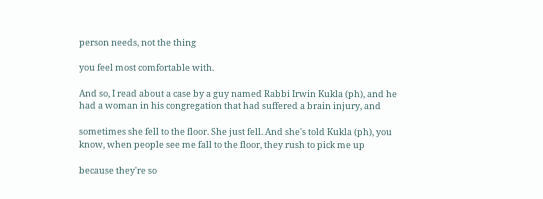person needs, not the thing

you feel most comfortable with.

And so, I read about a case by a guy named Rabbi Irwin Kukla (ph), and he had a woman in his congregation that had suffered a brain injury, and

sometimes she fell to the floor. She just fell. And she's told Kukla (ph), you know, when people see me fall to the floor, they rush to pick me up

because they're so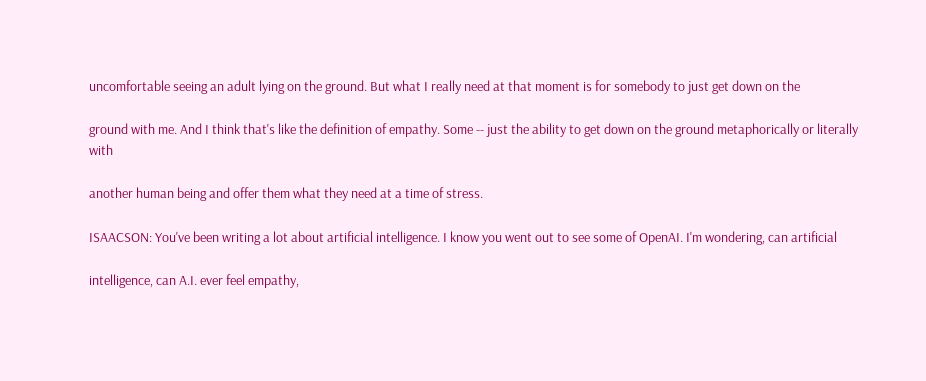uncomfortable seeing an adult lying on the ground. But what I really need at that moment is for somebody to just get down on the

ground with me. And I think that's like the definition of empathy. Some -- just the ability to get down on the ground metaphorically or literally with

another human being and offer them what they need at a time of stress.

ISAACSON: You've been writing a lot about artificial intelligence. I know you went out to see some of OpenAI. I'm wondering, can artificial

intelligence, can A.I. ever feel empathy,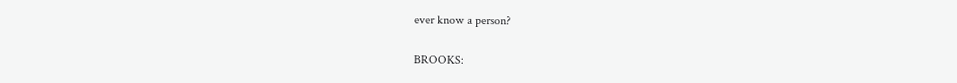ever know a person?

BROOKS: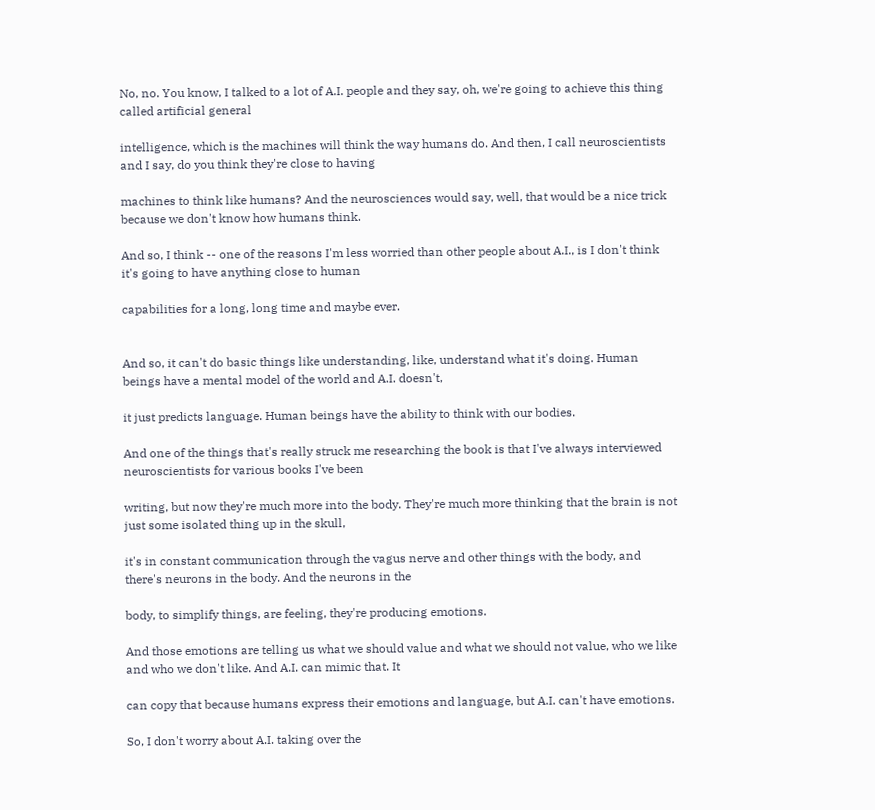No, no. You know, I talked to a lot of A.I. people and they say, oh, we're going to achieve this thing called artificial general

intelligence, which is the machines will think the way humans do. And then, I call neuroscientists and I say, do you think they're close to having

machines to think like humans? And the neurosciences would say, well, that would be a nice trick because we don't know how humans think.

And so, I think -- one of the reasons I'm less worried than other people about A.I., is I don't think it's going to have anything close to human

capabilities for a long, long time and maybe ever.


And so, it can't do basic things like understanding, like, understand what it's doing. Human beings have a mental model of the world and A.I. doesn't,

it just predicts language. Human beings have the ability to think with our bodies.

And one of the things that's really struck me researching the book is that I've always interviewed neuroscientists for various books I've been

writing, but now they're much more into the body. They're much more thinking that the brain is not just some isolated thing up in the skull,

it's in constant communication through the vagus nerve and other things with the body, and there's neurons in the body. And the neurons in the

body, to simplify things, are feeling, they're producing emotions.

And those emotions are telling us what we should value and what we should not value, who we like and who we don't like. And A.I. can mimic that. It

can copy that because humans express their emotions and language, but A.I. can't have emotions.

So, I don't worry about A.I. taking over the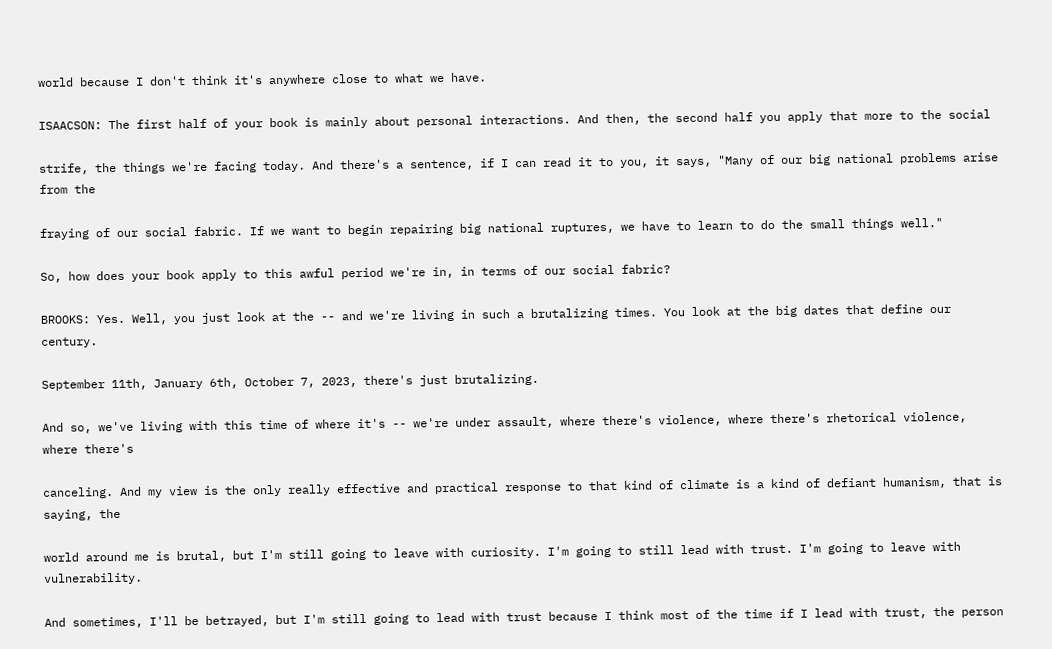world because I don't think it's anywhere close to what we have.

ISAACSON: The first half of your book is mainly about personal interactions. And then, the second half you apply that more to the social

strife, the things we're facing today. And there's a sentence, if I can read it to you, it says, "Many of our big national problems arise from the

fraying of our social fabric. If we want to begin repairing big national ruptures, we have to learn to do the small things well."

So, how does your book apply to this awful period we're in, in terms of our social fabric?

BROOKS: Yes. Well, you just look at the -- and we're living in such a brutalizing times. You look at the big dates that define our century.

September 11th, January 6th, October 7, 2023, there's just brutalizing.

And so, we've living with this time of where it's -- we're under assault, where there's violence, where there's rhetorical violence, where there's

canceling. And my view is the only really effective and practical response to that kind of climate is a kind of defiant humanism, that is saying, the

world around me is brutal, but I'm still going to leave with curiosity. I'm going to still lead with trust. I'm going to leave with vulnerability.

And sometimes, I'll be betrayed, but I'm still going to lead with trust because I think most of the time if I lead with trust, the person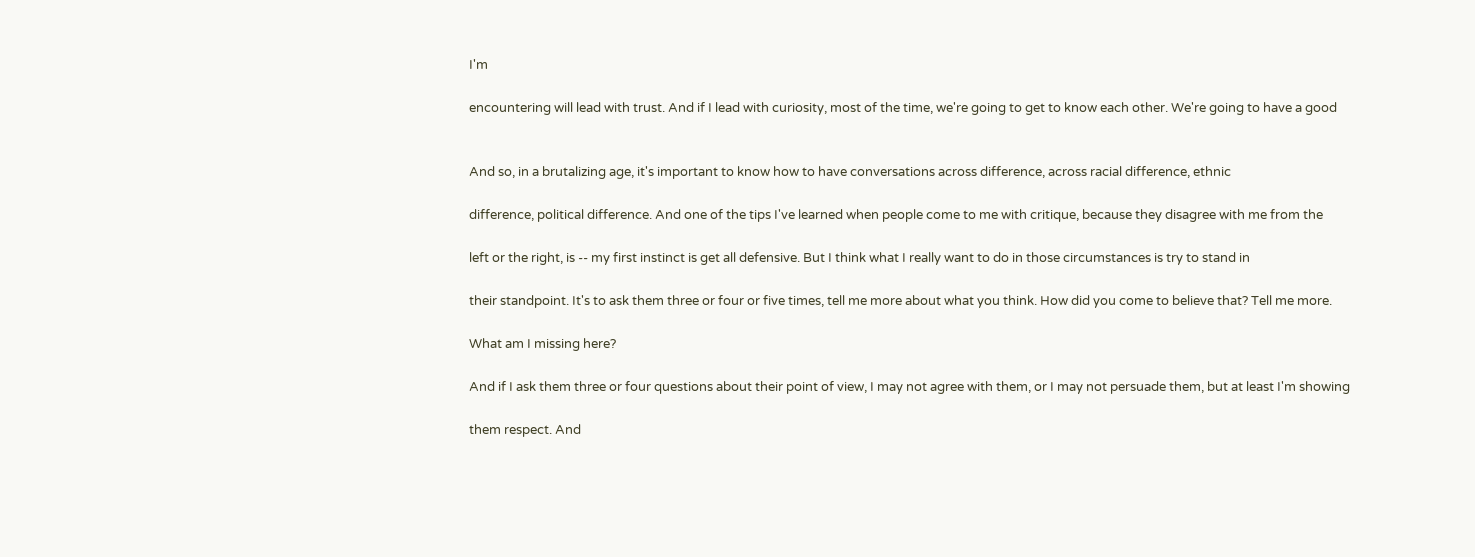I'm

encountering will lead with trust. And if I lead with curiosity, most of the time, we're going to get to know each other. We're going to have a good


And so, in a brutalizing age, it's important to know how to have conversations across difference, across racial difference, ethnic

difference, political difference. And one of the tips I've learned when people come to me with critique, because they disagree with me from the

left or the right, is -- my first instinct is get all defensive. But I think what I really want to do in those circumstances is try to stand in

their standpoint. It's to ask them three or four or five times, tell me more about what you think. How did you come to believe that? Tell me more.

What am I missing here?

And if I ask them three or four questions about their point of view, I may not agree with them, or I may not persuade them, but at least I'm showing

them respect. And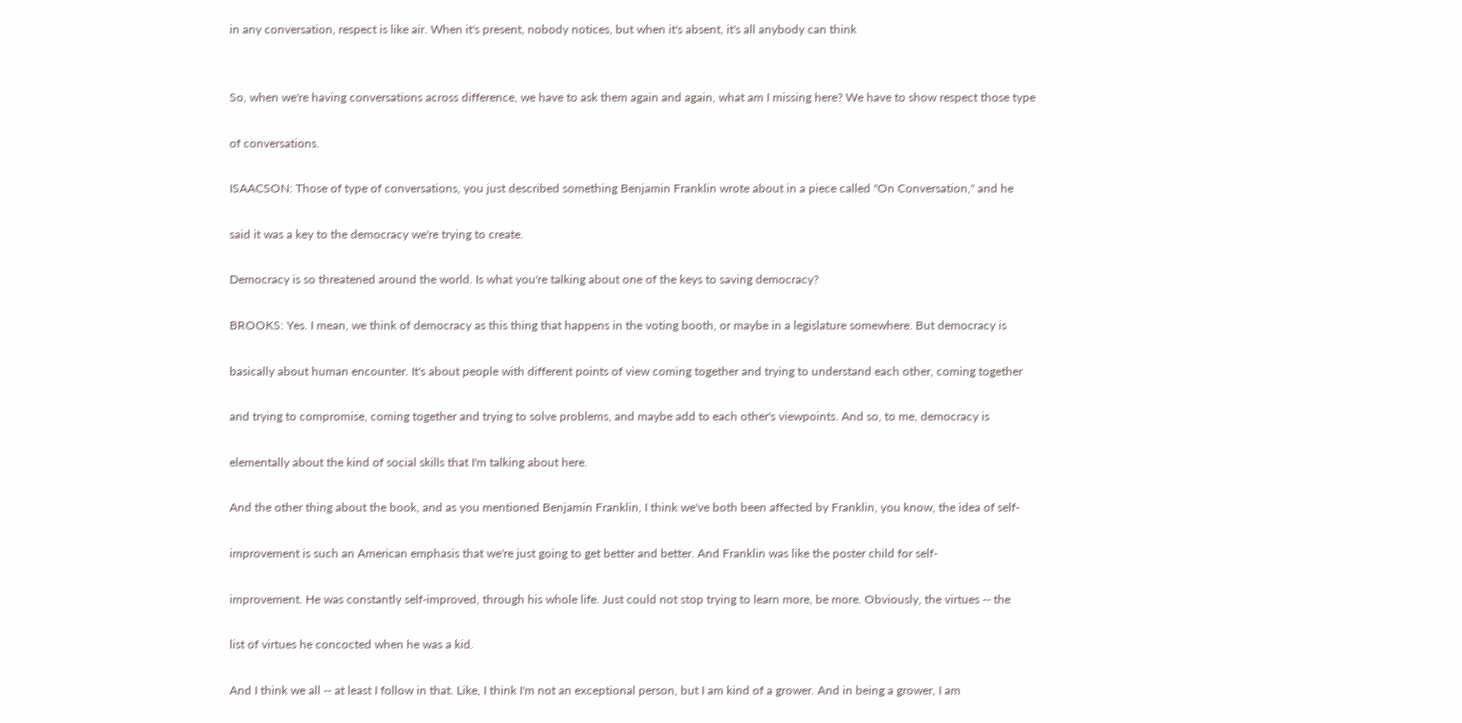in any conversation, respect is like air. When it's present, nobody notices, but when it's absent, it's all anybody can think


So, when we're having conversations across difference, we have to ask them again and again, what am I missing here? We have to show respect those type

of conversations.

ISAACSON: Those of type of conversations, you just described something Benjamin Franklin wrote about in a piece called "On Conversation," and he

said it was a key to the democracy we're trying to create.

Democracy is so threatened around the world. Is what you're talking about one of the keys to saving democracy?

BROOKS: Yes. I mean, we think of democracy as this thing that happens in the voting booth, or maybe in a legislature somewhere. But democracy is

basically about human encounter. It's about people with different points of view coming together and trying to understand each other, coming together

and trying to compromise, coming together and trying to solve problems, and maybe add to each other's viewpoints. And so, to me, democracy is

elementally about the kind of social skills that I'm talking about here.

And the other thing about the book, and as you mentioned Benjamin Franklin, I think we've both been affected by Franklin, you know, the idea of self-

improvement is such an American emphasis that we're just going to get better and better. And Franklin was like the poster child for self-

improvement. He was constantly self-improved, through his whole life. Just could not stop trying to learn more, be more. Obviously, the virtues -- the

list of virtues he concocted when he was a kid.

And I think we all -- at least I follow in that. Like, I think I'm not an exceptional person, but I am kind of a grower. And in being a grower, I am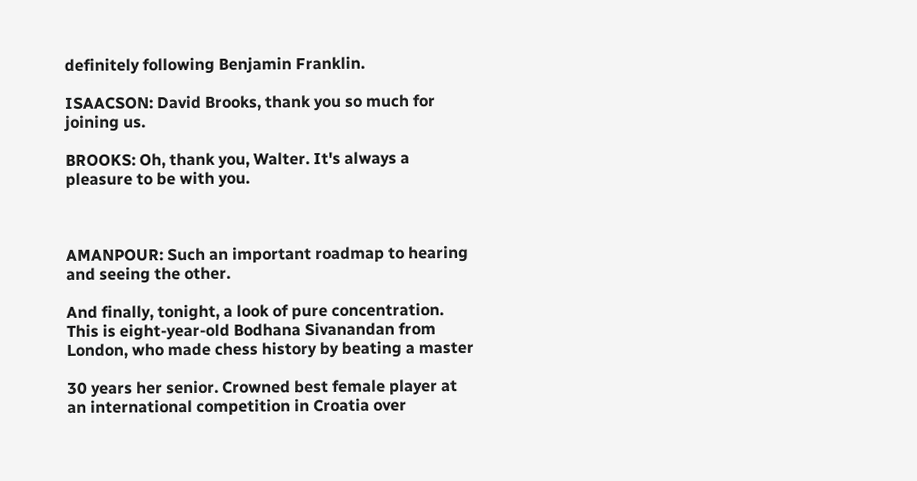definitely following Benjamin Franklin.

ISAACSON: David Brooks, thank you so much for joining us.

BROOKS: Oh, thank you, Walter. It's always a pleasure to be with you.



AMANPOUR: Such an important roadmap to hearing and seeing the other.

And finally, tonight, a look of pure concentration. This is eight-year-old Bodhana Sivanandan from London, who made chess history by beating a master

30 years her senior. Crowned best female player at an international competition in Croatia over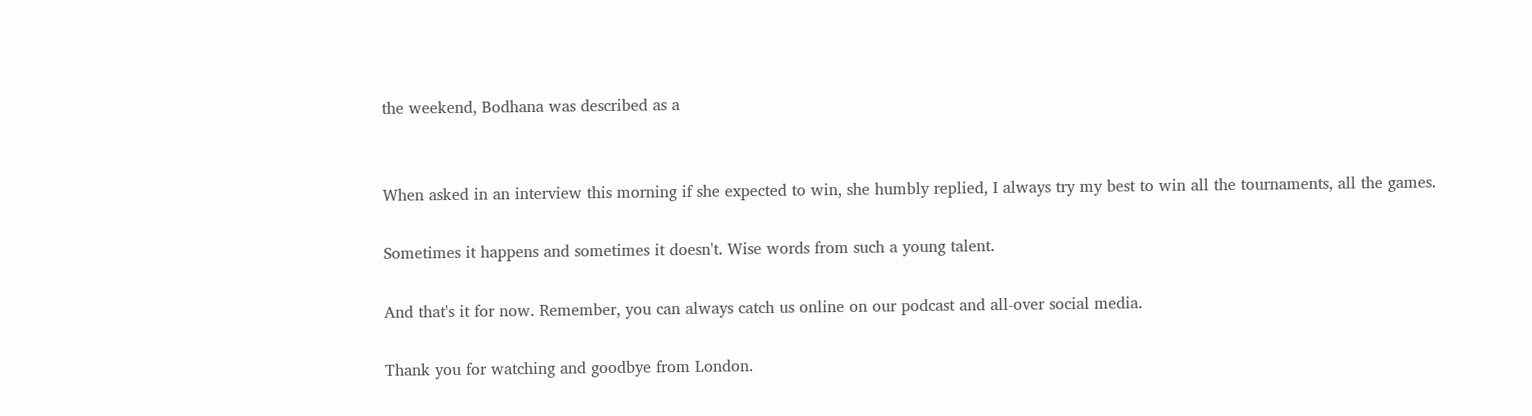the weekend, Bodhana was described as a


When asked in an interview this morning if she expected to win, she humbly replied, I always try my best to win all the tournaments, all the games.

Sometimes it happens and sometimes it doesn't. Wise words from such a young talent.

And that's it for now. Remember, you can always catch us online on our podcast and all-over social media.

Thank you for watching and goodbye from London.